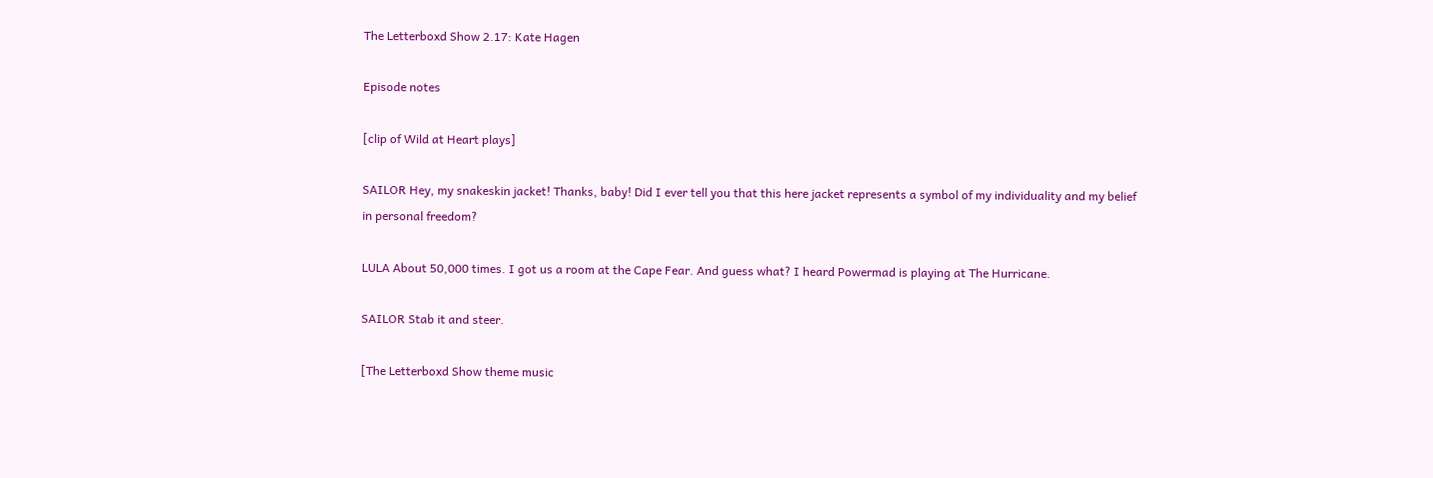The Letterboxd Show 2.17: Kate Hagen

Episode notes

[clip of Wild at Heart plays]

SAILOR Hey, my snakeskin jacket! Thanks, baby! Did I ever tell you that this here jacket represents a symbol of my individuality and my belief in personal freedom?

LULA About 50,000 times. I got us a room at the Cape Fear. And guess what? I heard Powermad is playing at The Hurricane.

SAILOR Stab it and steer.

[The Letterboxd Show theme music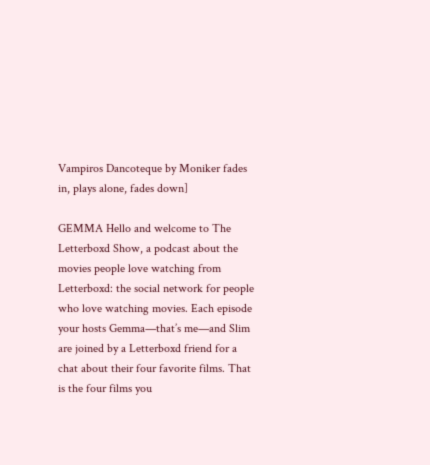Vampiros Dancoteque by Moniker fades in, plays alone, fades down]

GEMMA Hello and welcome to The Letterboxd Show, a podcast about the movies people love watching from Letterboxd: the social network for people who love watching movies. Each episode your hosts Gemma—that’s me—and Slim are joined by a Letterboxd friend for a chat about their four favorite films. That is the four films you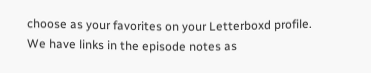choose as your favorites on your Letterboxd profile. We have links in the episode notes as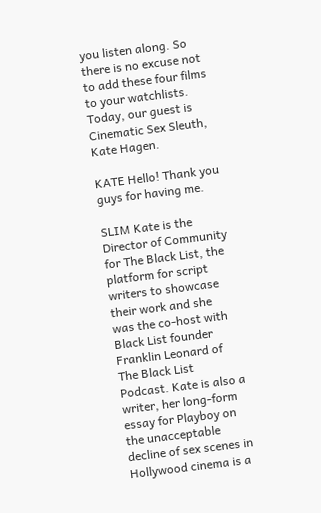you listen along. So there is no excuse not to add these four films to your watchlists. Today, our guest is Cinematic Sex Sleuth, Kate Hagen.

KATE Hello! Thank you guys for having me.

SLIM Kate is the Director of Community for The Black List, the platform for script writers to showcase their work and she was the co-host with Black List founder Franklin Leonard of The Black List Podcast. Kate is also a writer, her long-form essay for Playboy on the unacceptable decline of sex scenes in Hollywood cinema is a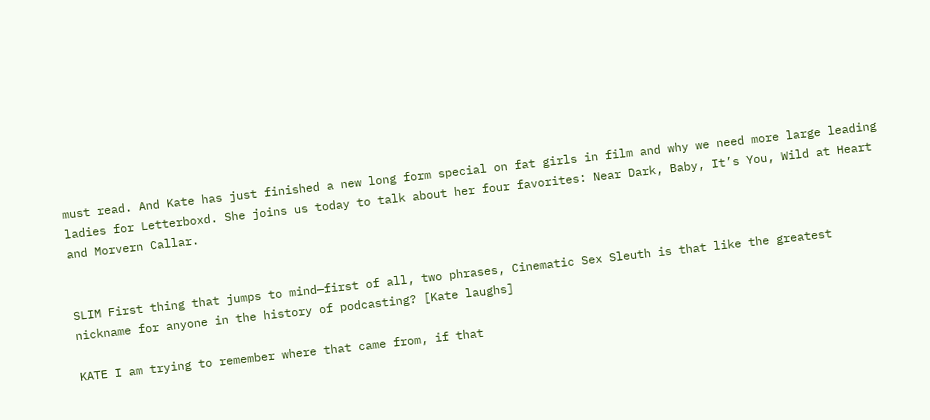must read. And Kate has just finished a new long form special on fat girls in film and why we need more large leading ladies for Letterboxd. She joins us today to talk about her four favorites: Near Dark, Baby, It’s You, Wild at Heart and Morvern Callar.


SLIM First thing that jumps to mind—first of all, two phrases, Cinematic Sex Sleuth is that like the greatest nickname for anyone in the history of podcasting? [Kate laughs]

KATE I am trying to remember where that came from, if that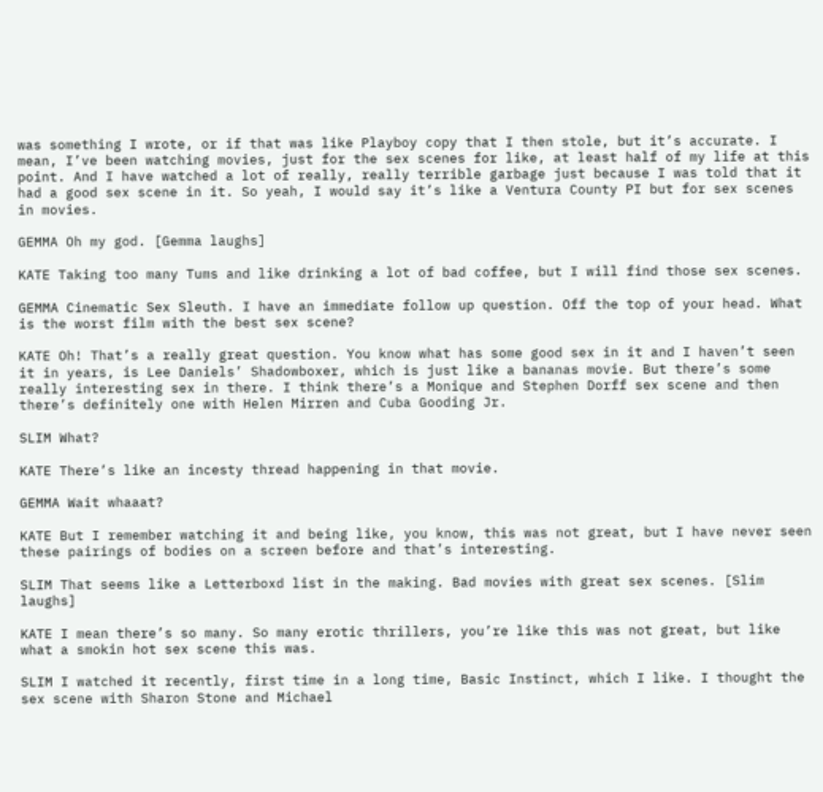was something I wrote, or if that was like Playboy copy that I then stole, but it’s accurate. I mean, I’ve been watching movies, just for the sex scenes for like, at least half of my life at this point. And I have watched a lot of really, really terrible garbage just because I was told that it had a good sex scene in it. So yeah, I would say it’s like a Ventura County PI but for sex scenes in movies.

GEMMA Oh my god. [Gemma laughs]

KATE Taking too many Tums and like drinking a lot of bad coffee, but I will find those sex scenes.

GEMMA Cinematic Sex Sleuth. I have an immediate follow up question. Off the top of your head. What is the worst film with the best sex scene?

KATE Oh! That’s a really great question. You know what has some good sex in it and I haven’t seen it in years, is Lee Daniels’ Shadowboxer, which is just like a bananas movie. But there’s some really interesting sex in there. I think there’s a Monique and Stephen Dorff sex scene and then there’s definitely one with Helen Mirren and Cuba Gooding Jr.

SLIM What?

KATE There’s like an incesty thread happening in that movie.

GEMMA Wait whaaat?

KATE But I remember watching it and being like, you know, this was not great, but I have never seen these pairings of bodies on a screen before and that’s interesting.

SLIM That seems like a Letterboxd list in the making. Bad movies with great sex scenes. [Slim laughs]

KATE I mean there’s so many. So many erotic thrillers, you’re like this was not great, but like what a smokin hot sex scene this was.

SLIM I watched it recently, first time in a long time, Basic Instinct, which I like. I thought the sex scene with Sharon Stone and Michael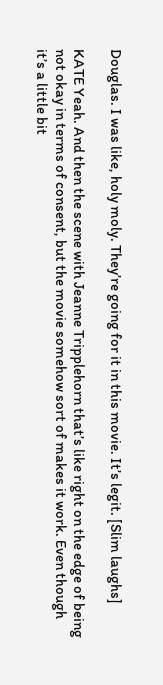Douglas. I was like, holy moly. They’re going for it in this movie. It’s legit. [Slim laughs]

KATE Yeah. And then the scene with Jeanne Tripplehorn that’s like right on the edge of being not okay in terms of consent, but the movie somehow sort of makes it work. Even though it’s a little bit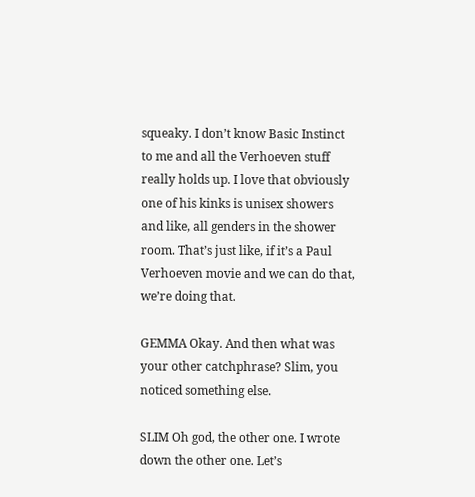squeaky. I don’t know Basic Instinct to me and all the Verhoeven stuff really holds up. I love that obviously one of his kinks is unisex showers and like, all genders in the shower room. That’s just like, if it’s a Paul Verhoeven movie and we can do that, we’re doing that.

GEMMA Okay. And then what was your other catchphrase? Slim, you noticed something else.

SLIM Oh god, the other one. I wrote down the other one. Let’s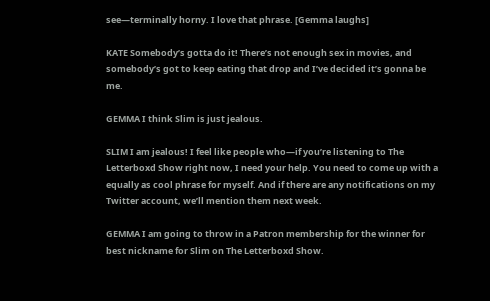see—terminally horny. I love that phrase. [Gemma laughs]

KATE Somebody’s gotta do it! There’s not enough sex in movies, and somebody’s got to keep eating that drop and I’ve decided it’s gonna be me.

GEMMA I think Slim is just jealous.

SLIM I am jealous! I feel like people who—if you’re listening to The Letterboxd Show right now, I need your help. You need to come up with a equally as cool phrase for myself. And if there are any notifications on my Twitter account, we’ll mention them next week.

GEMMA I am going to throw in a Patron membership for the winner for best nickname for Slim on The Letterboxd Show.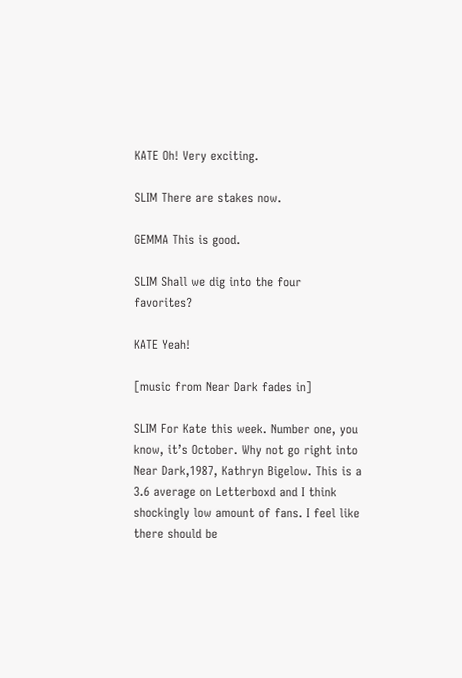KATE Oh! Very exciting.

SLIM There are stakes now.

GEMMA This is good.

SLIM Shall we dig into the four favorites?

KATE Yeah!

[music from Near Dark fades in]

SLIM For Kate this week. Number one, you know, it’s October. Why not go right into Near Dark,1987, Kathryn Bigelow. This is a 3.6 average on Letterboxd and I think shockingly low amount of fans. I feel like there should be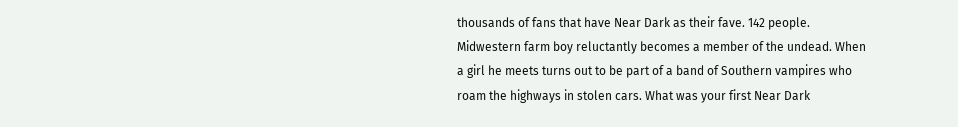thousands of fans that have Near Dark as their fave. 142 people. Midwestern farm boy reluctantly becomes a member of the undead. When a girl he meets turns out to be part of a band of Southern vampires who roam the highways in stolen cars. What was your first Near Dark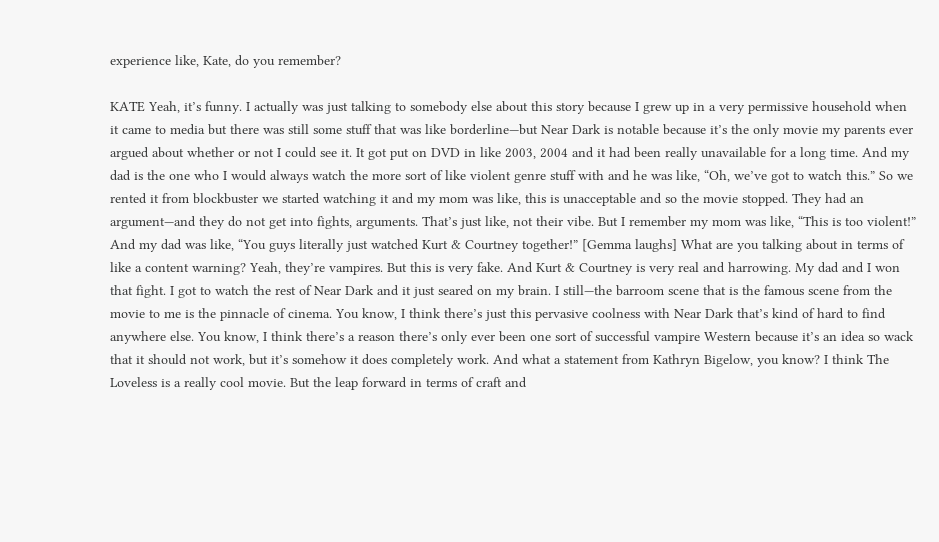experience like, Kate, do you remember?

KATE Yeah, it’s funny. I actually was just talking to somebody else about this story because I grew up in a very permissive household when it came to media but there was still some stuff that was like borderline—but Near Dark is notable because it’s the only movie my parents ever argued about whether or not I could see it. It got put on DVD in like 2003, 2004 and it had been really unavailable for a long time. And my dad is the one who I would always watch the more sort of like violent genre stuff with and he was like, “Oh, we’ve got to watch this.” So we rented it from blockbuster we started watching it and my mom was like, this is unacceptable and so the movie stopped. They had an argument—and they do not get into fights, arguments. That’s just like, not their vibe. But I remember my mom was like, “This is too violent!” And my dad was like, “You guys literally just watched Kurt & Courtney together!” [Gemma laughs] What are you talking about in terms of like a content warning? Yeah, they’re vampires. But this is very fake. And Kurt & Courtney is very real and harrowing. My dad and I won that fight. I got to watch the rest of Near Dark and it just seared on my brain. I still—the barroom scene that is the famous scene from the movie to me is the pinnacle of cinema. You know, I think there’s just this pervasive coolness with Near Dark that’s kind of hard to find anywhere else. You know, I think there’s a reason there’s only ever been one sort of successful vampire Western because it’s an idea so wack that it should not work, but it’s somehow it does completely work. And what a statement from Kathryn Bigelow, you know? I think The Loveless is a really cool movie. But the leap forward in terms of craft and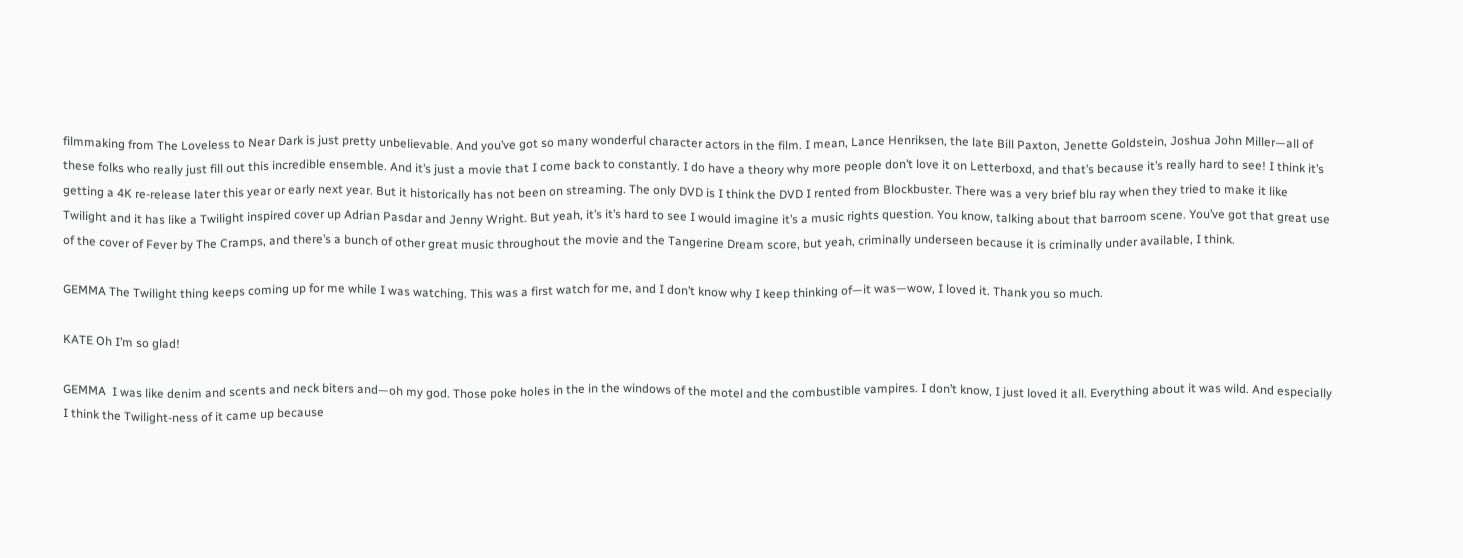filmmaking from The Loveless to Near Dark is just pretty unbelievable. And you’ve got so many wonderful character actors in the film. I mean, Lance Henriksen, the late Bill Paxton, Jenette Goldstein, Joshua John Miller—all of these folks who really just fill out this incredible ensemble. And it’s just a movie that I come back to constantly. I do have a theory why more people don’t love it on Letterboxd, and that’s because it’s really hard to see! I think it’s getting a 4K re-release later this year or early next year. But it historically has not been on streaming. The only DVD is I think the DVD I rented from Blockbuster. There was a very brief blu ray when they tried to make it like Twilight and it has like a Twilight inspired cover up Adrian Pasdar and Jenny Wright. But yeah, it’s it’s hard to see I would imagine it’s a music rights question. You know, talking about that barroom scene. You’ve got that great use of the cover of Fever by The Cramps, and there’s a bunch of other great music throughout the movie and the Tangerine Dream score, but yeah, criminally underseen because it is criminally under available, I think.

GEMMA The Twilight thing keeps coming up for me while I was watching. This was a first watch for me, and I don’t know why I keep thinking of—it was—wow, I loved it. Thank you so much.

KATE Oh I’m so glad!

GEMMA  I was like denim and scents and neck biters and—oh my god. Those poke holes in the in the windows of the motel and the combustible vampires. I don’t know, I just loved it all. Everything about it was wild. And especially I think the Twilight-ness of it came up because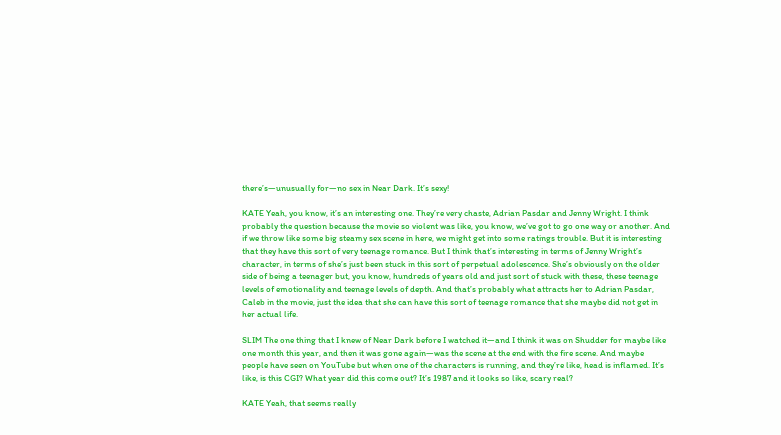there’s—unusually for—no sex in Near Dark. It’s sexy!

KATE Yeah, you know, it’s an interesting one. They’re very chaste, Adrian Pasdar and Jenny Wright. I think probably the question because the movie so violent was like, you know, we’ve got to go one way or another. And if we throw like some big steamy sex scene in here, we might get into some ratings trouble. But it is interesting that they have this sort of very teenage romance. But I think that’s interesting in terms of Jenny Wright’s character, in terms of she’s just been stuck in this sort of perpetual adolescence. She’s obviously on the older side of being a teenager but, you know, hundreds of years old and just sort of stuck with these, these teenage levels of emotionality and teenage levels of depth. And that’s probably what attracts her to Adrian Pasdar, Caleb in the movie, just the idea that she can have this sort of teenage romance that she maybe did not get in her actual life.

SLIM The one thing that I knew of Near Dark before I watched it—and I think it was on Shudder for maybe like one month this year, and then it was gone again—was the scene at the end with the fire scene. And maybe people have seen on YouTube but when one of the characters is running, and they’re like, head is inflamed. It’s like, is this CGI? What year did this come out? It’s 1987 and it looks so like, scary real?

KATE Yeah, that seems really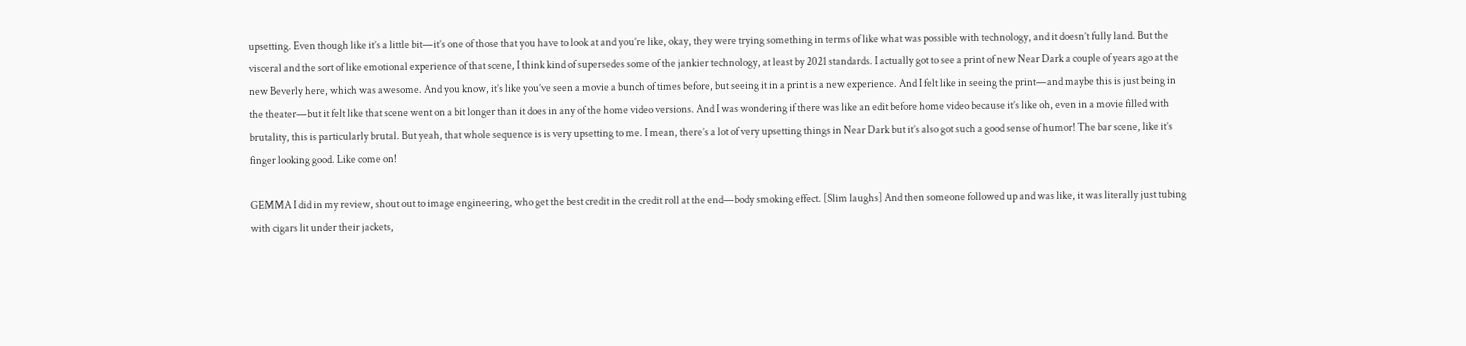upsetting. Even though like it’s a little bit—it’s one of those that you have to look at and you’re like, okay, they were trying something in terms of like what was possible with technology, and it doesn’t fully land. But the visceral and the sort of like emotional experience of that scene, I think kind of supersedes some of the jankier technology, at least by 2021 standards. I actually got to see a print of new Near Dark a couple of years ago at the new Beverly here, which was awesome. And you know, it’s like you’ve seen a movie a bunch of times before, but seeing it in a print is a new experience. And I felt like in seeing the print—and maybe this is just being in the theater—but it felt like that scene went on a bit longer than it does in any of the home video versions. And I was wondering if there was like an edit before home video because it’s like oh, even in a movie filled with brutality, this is particularly brutal. But yeah, that whole sequence is is very upsetting to me. I mean, there’s a lot of very upsetting things in Near Dark but it’s also got such a good sense of humor! The bar scene, like it’s finger looking good. Like come on!

GEMMA I did in my review, shout out to image engineering, who get the best credit in the credit roll at the end—body smoking effect. [Slim laughs] And then someone followed up and was like, it was literally just tubing with cigars lit under their jackets,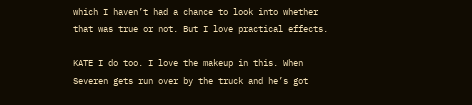which I haven’t had a chance to look into whether that was true or not. But I love practical effects.

KATE I do too. I love the makeup in this. When Severen gets run over by the truck and he’s got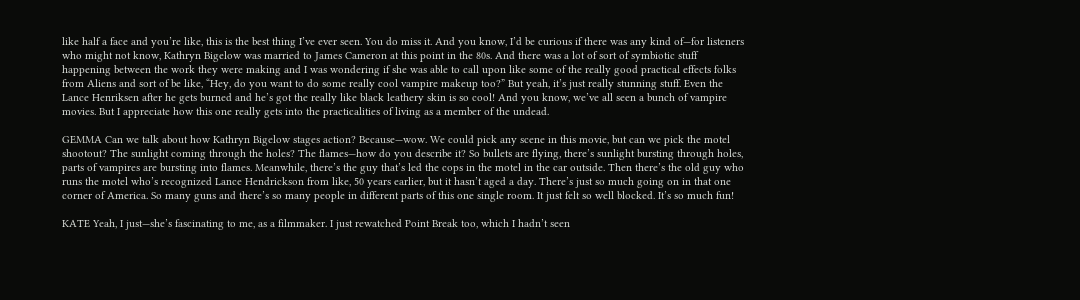like half a face and you’re like, this is the best thing I’ve ever seen. You do miss it. And you know, I’d be curious if there was any kind of—for listeners who might not know, Kathryn Bigelow was married to James Cameron at this point in the 80s. And there was a lot of sort of symbiotic stuff happening between the work they were making and I was wondering if she was able to call upon like some of the really good practical effects folks from Aliens and sort of be like, “Hey, do you want to do some really cool vampire makeup too?” But yeah, it’s just really stunning stuff. Even the Lance Henriksen after he gets burned and he’s got the really like black leathery skin is so cool! And you know, we’ve all seen a bunch of vampire movies. But I appreciate how this one really gets into the practicalities of living as a member of the undead.

GEMMA Can we talk about how Kathryn Bigelow stages action? Because—wow. We could pick any scene in this movie, but can we pick the motel shootout? The sunlight coming through the holes? The flames—how do you describe it? So bullets are flying, there’s sunlight bursting through holes, parts of vampires are bursting into flames. Meanwhile, there’s the guy that’s led the cops in the motel in the car outside. Then there’s the old guy who runs the motel who’s recognized Lance Hendrickson from like, 50 years earlier, but it hasn’t aged a day. There’s just so much going on in that one corner of America. So many guns and there’s so many people in different parts of this one single room. It just felt so well blocked. It’s so much fun!

KATE Yeah, I just—she’s fascinating to me, as a filmmaker. I just rewatched Point Break too, which I hadn’t seen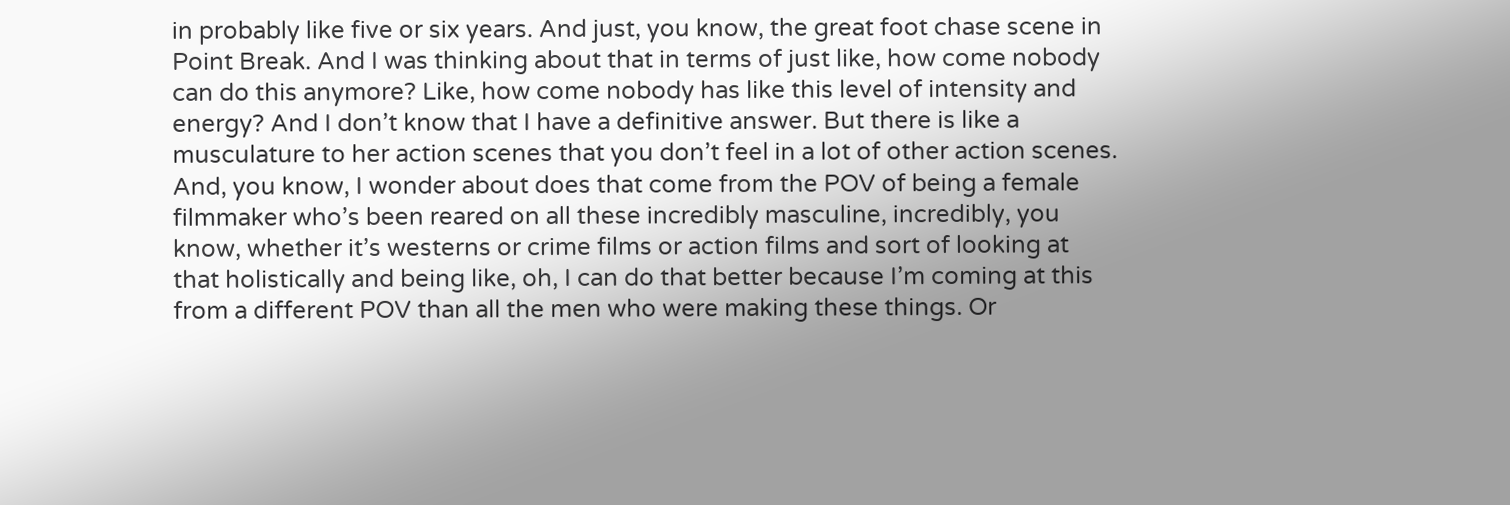in probably like five or six years. And just, you know, the great foot chase scene in Point Break. And I was thinking about that in terms of just like, how come nobody can do this anymore? Like, how come nobody has like this level of intensity and energy? And I don’t know that I have a definitive answer. But there is like a musculature to her action scenes that you don’t feel in a lot of other action scenes. And, you know, I wonder about does that come from the POV of being a female filmmaker who’s been reared on all these incredibly masculine, incredibly, you know, whether it’s westerns or crime films or action films and sort of looking at that holistically and being like, oh, I can do that better because I’m coming at this from a different POV than all the men who were making these things. Or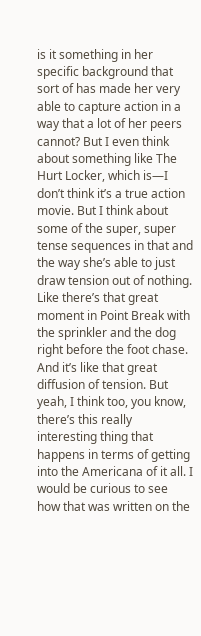is it something in her specific background that sort of has made her very able to capture action in a way that a lot of her peers cannot? But I even think about something like The Hurt Locker, which is—I don’t think it’s a true action movie. But I think about some of the super, super tense sequences in that and the way she’s able to just draw tension out of nothing. Like there’s that great moment in Point Break with the sprinkler and the dog right before the foot chase. And it’s like that great diffusion of tension. But yeah, I think too, you know, there’s this really interesting thing that happens in terms of getting into the Americana of it all. I would be curious to see how that was written on the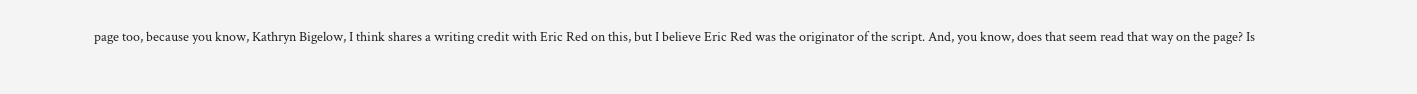page too, because you know, Kathryn Bigelow, I think shares a writing credit with Eric Red on this, but I believe Eric Red was the originator of the script. And, you know, does that seem read that way on the page? Is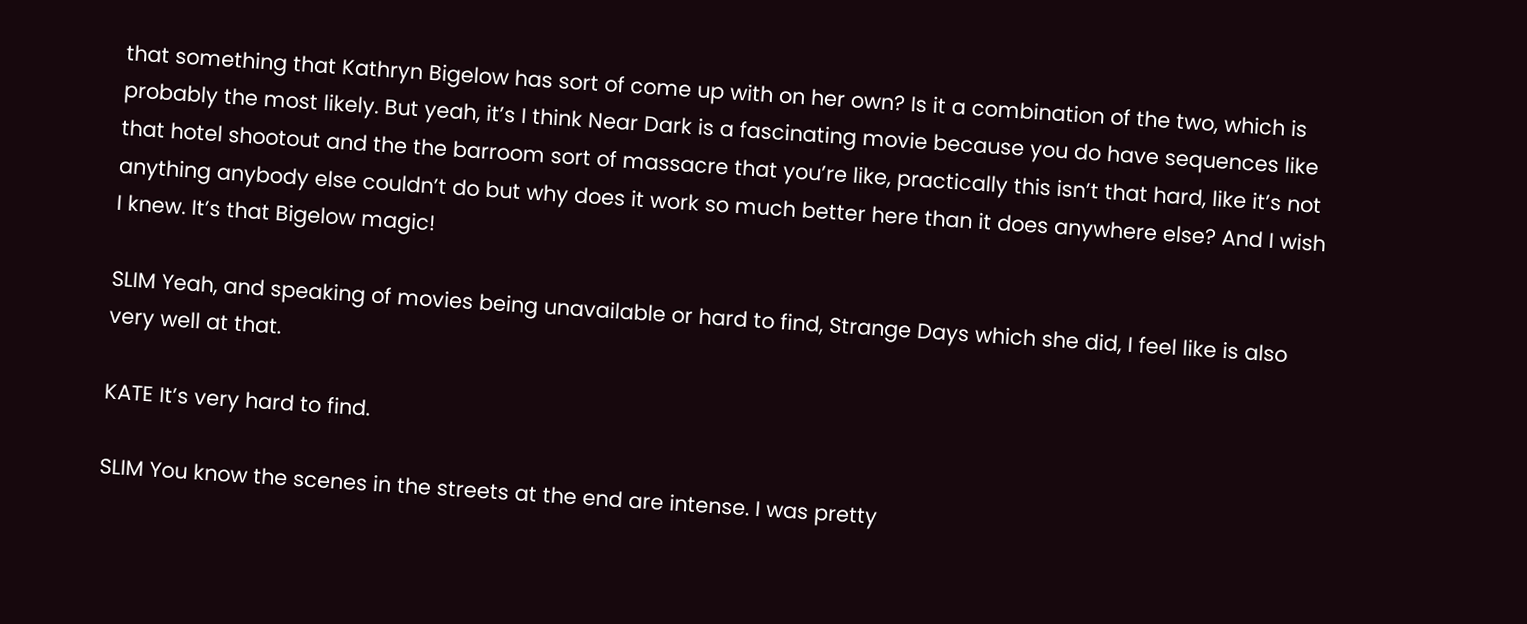that something that Kathryn Bigelow has sort of come up with on her own? Is it a combination of the two, which is probably the most likely. But yeah, it’s I think Near Dark is a fascinating movie because you do have sequences like that hotel shootout and the the barroom sort of massacre that you’re like, practically this isn’t that hard, like it’s not anything anybody else couldn’t do but why does it work so much better here than it does anywhere else? And I wish I knew. It’s that Bigelow magic!

SLIM Yeah, and speaking of movies being unavailable or hard to find, Strange Days which she did, I feel like is also very well at that.

KATE It’s very hard to find.

SLIM You know the scenes in the streets at the end are intense. I was pretty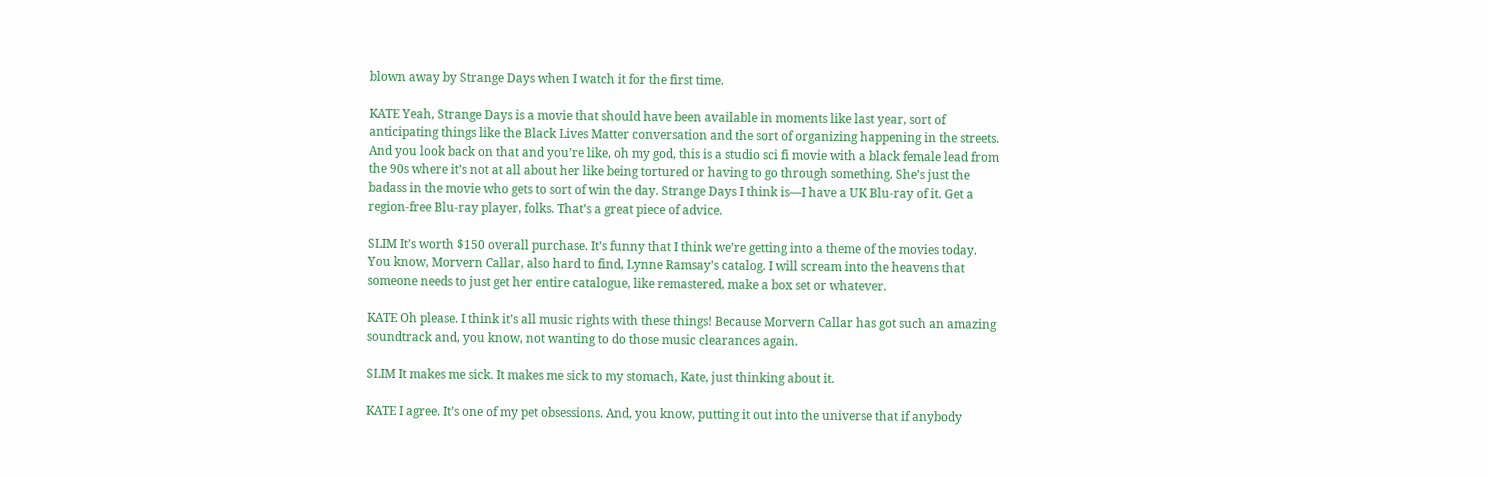blown away by Strange Days when I watch it for the first time.

KATE Yeah, Strange Days is a movie that should have been available in moments like last year, sort of anticipating things like the Black Lives Matter conversation and the sort of organizing happening in the streets. And you look back on that and you’re like, oh my god, this is a studio sci fi movie with a black female lead from the 90s where it’s not at all about her like being tortured or having to go through something. She’s just the badass in the movie who gets to sort of win the day. Strange Days I think is—I have a UK Blu-ray of it. Get a region-free Blu-ray player, folks. That’s a great piece of advice.

SLIM It’s worth $150 overall purchase. It’s funny that I think we’re getting into a theme of the movies today. You know, Morvern Callar, also hard to find, Lynne Ramsay’s catalog. I will scream into the heavens that someone needs to just get her entire catalogue, like remastered, make a box set or whatever.

KATE Oh please. I think it’s all music rights with these things! Because Morvern Callar has got such an amazing soundtrack and, you know, not wanting to do those music clearances again.

SLIM It makes me sick. It makes me sick to my stomach, Kate, just thinking about it.

KATE I agree. It’s one of my pet obsessions. And, you know, putting it out into the universe that if anybody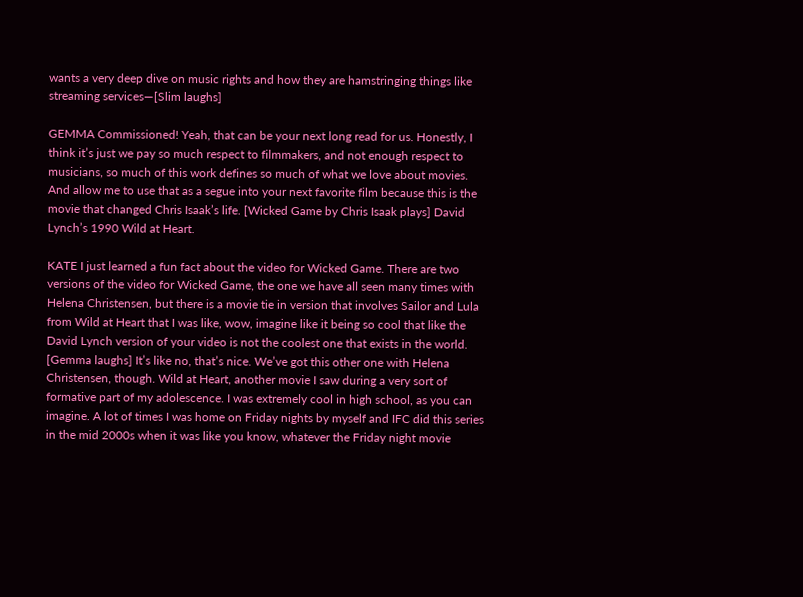wants a very deep dive on music rights and how they are hamstringing things like streaming services—[Slim laughs]

GEMMA Commissioned! Yeah, that can be your next long read for us. Honestly, I think it’s just we pay so much respect to filmmakers, and not enough respect to musicians, so much of this work defines so much of what we love about movies. And allow me to use that as a segue into your next favorite film because this is the movie that changed Chris Isaak’s life. [Wicked Game by Chris Isaak plays] David Lynch’s 1990 Wild at Heart.

KATE I just learned a fun fact about the video for Wicked Game. There are two versions of the video for Wicked Game, the one we have all seen many times with Helena Christensen, but there is a movie tie in version that involves Sailor and Lula from Wild at Heart that I was like, wow, imagine like it being so cool that like the David Lynch version of your video is not the coolest one that exists in the world. [Gemma laughs] It’s like no, that’s nice. We’ve got this other one with Helena Christensen, though. Wild at Heart, another movie I saw during a very sort of formative part of my adolescence. I was extremely cool in high school, as you can imagine. A lot of times I was home on Friday nights by myself and IFC did this series in the mid 2000s when it was like you know, whatever the Friday night movie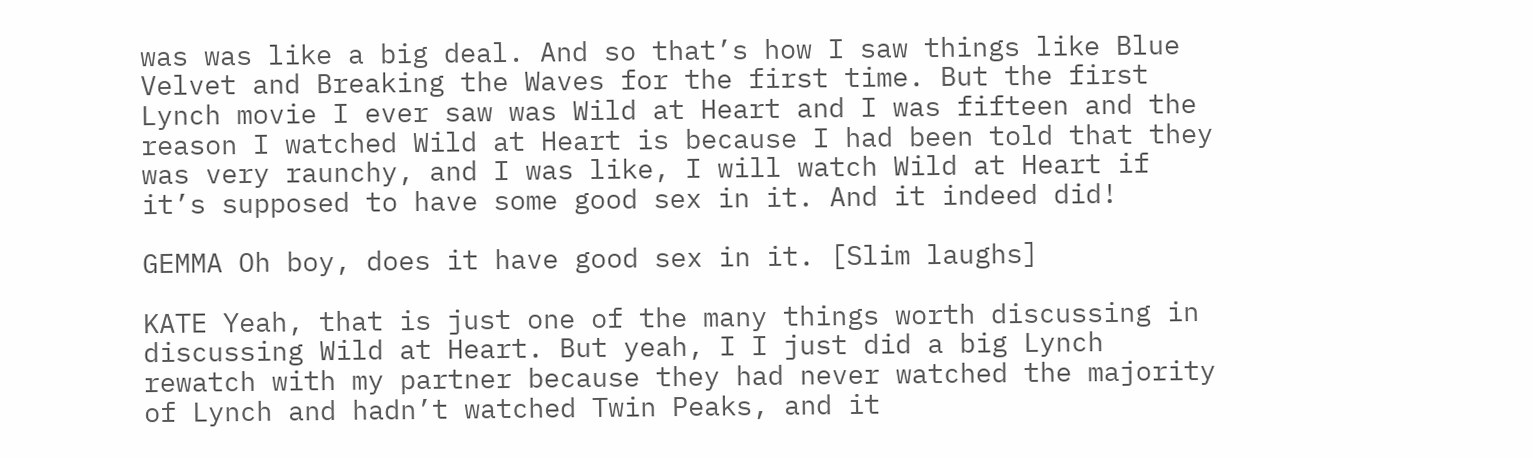was was like a big deal. And so that’s how I saw things like Blue Velvet and Breaking the Waves for the first time. But the first Lynch movie I ever saw was Wild at Heart and I was fifteen and the reason I watched Wild at Heart is because I had been told that they was very raunchy, and I was like, I will watch Wild at Heart if it’s supposed to have some good sex in it. And it indeed did!

GEMMA Oh boy, does it have good sex in it. [Slim laughs]

KATE Yeah, that is just one of the many things worth discussing in discussing Wild at Heart. But yeah, I I just did a big Lynch rewatch with my partner because they had never watched the majority of Lynch and hadn’t watched Twin Peaks, and it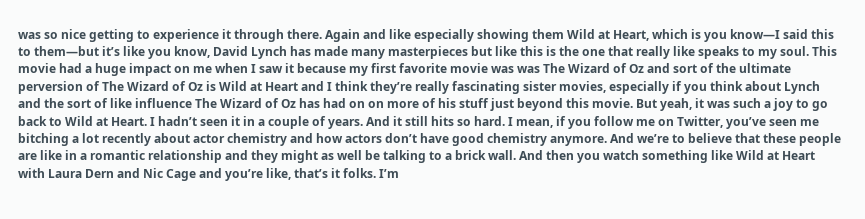was so nice getting to experience it through there. Again and like especially showing them Wild at Heart, which is you know—I said this to them—but it’s like you know, David Lynch has made many masterpieces but like this is the one that really like speaks to my soul. This movie had a huge impact on me when I saw it because my first favorite movie was was The Wizard of Oz and sort of the ultimate perversion of The Wizard of Oz is Wild at Heart and I think they’re really fascinating sister movies, especially if you think about Lynch and the sort of like influence The Wizard of Oz has had on on more of his stuff just beyond this movie. But yeah, it was such a joy to go back to Wild at Heart. I hadn’t seen it in a couple of years. And it still hits so hard. I mean, if you follow me on Twitter, you’ve seen me bitching a lot recently about actor chemistry and how actors don’t have good chemistry anymore. And we’re to believe that these people are like in a romantic relationship and they might as well be talking to a brick wall. And then you watch something like Wild at Heart with Laura Dern and Nic Cage and you’re like, that’s it folks. I’m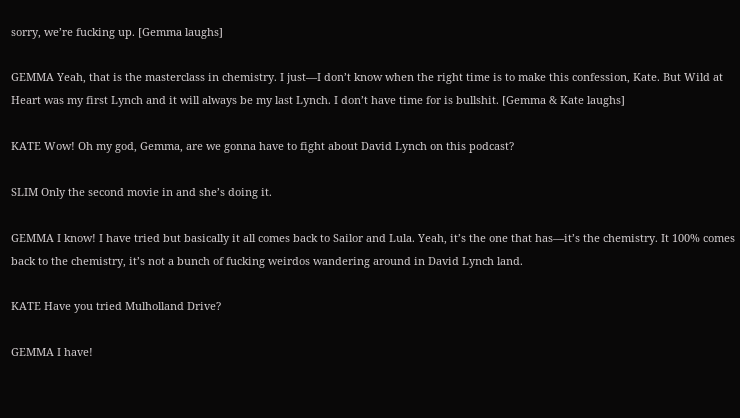sorry, we’re fucking up. [Gemma laughs]

GEMMA Yeah, that is the masterclass in chemistry. I just—I don’t know when the right time is to make this confession, Kate. But Wild at Heart was my first Lynch and it will always be my last Lynch. I don’t have time for is bullshit. [Gemma & Kate laughs]

KATE Wow! Oh my god, Gemma, are we gonna have to fight about David Lynch on this podcast?

SLIM Only the second movie in and she’s doing it.

GEMMA I know! I have tried but basically it all comes back to Sailor and Lula. Yeah, it’s the one that has—it’s the chemistry. It 100% comes back to the chemistry, it’s not a bunch of fucking weirdos wandering around in David Lynch land.

KATE Have you tried Mulholland Drive?

GEMMA I have!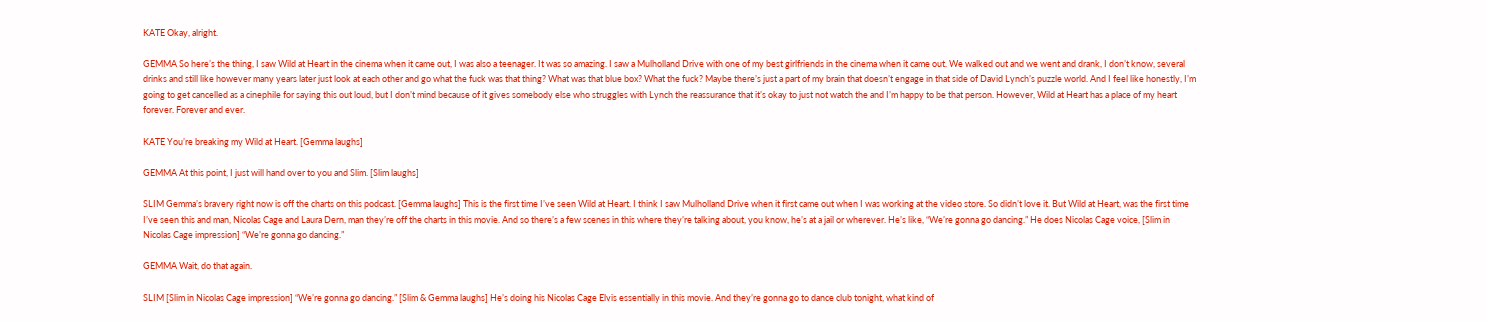KATE Okay, alright.

GEMMA So here’s the thing, I saw Wild at Heart in the cinema when it came out, I was also a teenager. It was so amazing. I saw a Mulholland Drive with one of my best girlfriends in the cinema when it came out. We walked out and we went and drank, I don’t know, several drinks and still like however many years later just look at each other and go what the fuck was that thing? What was that blue box? What the fuck? Maybe there’s just a part of my brain that doesn’t engage in that side of David Lynch’s puzzle world. And I feel like honestly, I’m going to get cancelled as a cinephile for saying this out loud, but I don’t mind because of it gives somebody else who struggles with Lynch the reassurance that it’s okay to just not watch the and I’m happy to be that person. However, Wild at Heart has a place of my heart forever. Forever and ever.

KATE You’re breaking my Wild at Heart. [Gemma laughs]

GEMMA At this point, I just will hand over to you and Slim. [Slim laughs]

SLIM Gemma’s bravery right now is off the charts on this podcast. [Gemma laughs] This is the first time I’ve seen Wild at Heart. I think I saw Mulholland Drive when it first came out when I was working at the video store. So didn’t love it. But Wild at Heart, was the first time I’ve seen this and man, Nicolas Cage and Laura Dern, man they’re off the charts in this movie. And so there’s a few scenes in this where they’re talking about, you know, he’s at a jail or wherever. He’s like, “We’re gonna go dancing.” He does Nicolas Cage voice, [Slim in Nicolas Cage impression] “We’re gonna go dancing.”

GEMMA Wait, do that again.

SLIM [Slim in Nicolas Cage impression] “We’re gonna go dancing.” [Slim & Gemma laughs] He’s doing his Nicolas Cage Elvis essentially in this movie. And they’re gonna go to dance club tonight, what kind of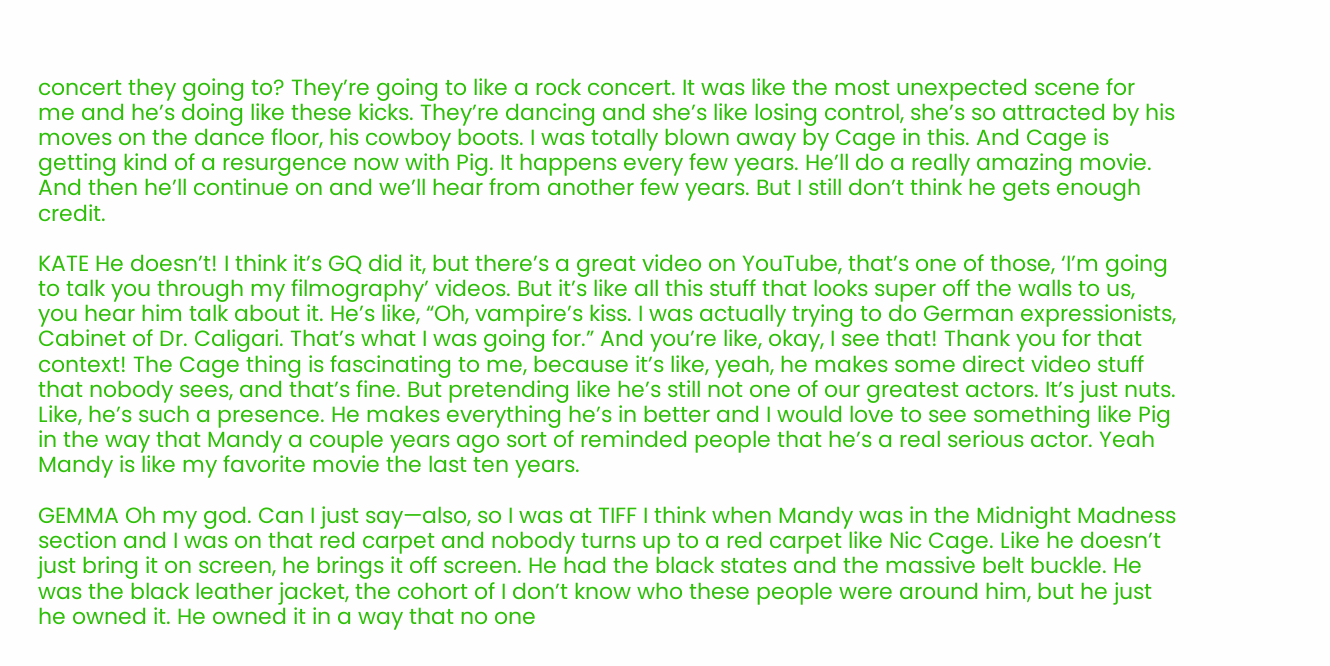concert they going to? They’re going to like a rock concert. It was like the most unexpected scene for me and he’s doing like these kicks. They’re dancing and she’s like losing control, she’s so attracted by his moves on the dance floor, his cowboy boots. I was totally blown away by Cage in this. And Cage is getting kind of a resurgence now with Pig. It happens every few years. He’ll do a really amazing movie. And then he’ll continue on and we’ll hear from another few years. But I still don’t think he gets enough credit.

KATE He doesn’t! I think it’s GQ did it, but there’s a great video on YouTube, that’s one of those, ‘I’m going to talk you through my filmography’ videos. But it’s like all this stuff that looks super off the walls to us, you hear him talk about it. He’s like, “Oh, vampire’s kiss. I was actually trying to do German expressionists, Cabinet of Dr. Caligari. That’s what I was going for.” And you’re like, okay, I see that! Thank you for that context! The Cage thing is fascinating to me, because it’s like, yeah, he makes some direct video stuff that nobody sees, and that’s fine. But pretending like he’s still not one of our greatest actors. It’s just nuts. Like, he’s such a presence. He makes everything he’s in better and I would love to see something like Pig in the way that Mandy a couple years ago sort of reminded people that he’s a real serious actor. Yeah Mandy is like my favorite movie the last ten years.

GEMMA Oh my god. Can I just say—also, so I was at TIFF I think when Mandy was in the Midnight Madness section and I was on that red carpet and nobody turns up to a red carpet like Nic Cage. Like he doesn’t just bring it on screen, he brings it off screen. He had the black states and the massive belt buckle. He was the black leather jacket, the cohort of I don’t know who these people were around him, but he just he owned it. He owned it in a way that no one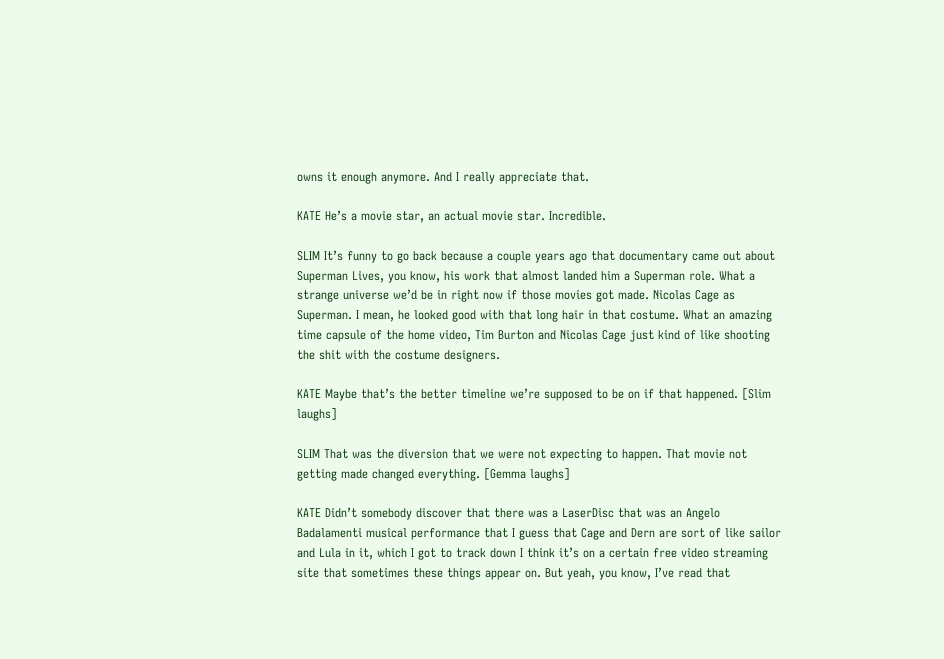owns it enough anymore. And I really appreciate that.

KATE He’s a movie star, an actual movie star. Incredible.

SLIM It’s funny to go back because a couple years ago that documentary came out about Superman Lives, you know, his work that almost landed him a Superman role. What a strange universe we’d be in right now if those movies got made. Nicolas Cage as Superman. I mean, he looked good with that long hair in that costume. What an amazing time capsule of the home video, Tim Burton and Nicolas Cage just kind of like shooting the shit with the costume designers.

KATE Maybe that’s the better timeline we’re supposed to be on if that happened. [Slim laughs]

SLIM That was the diversion that we were not expecting to happen. That movie not getting made changed everything. [Gemma laughs]

KATE Didn’t somebody discover that there was a LaserDisc that was an Angelo Badalamenti musical performance that I guess that Cage and Dern are sort of like sailor and Lula in it, which I got to track down I think it’s on a certain free video streaming site that sometimes these things appear on. But yeah, you know, I’ve read that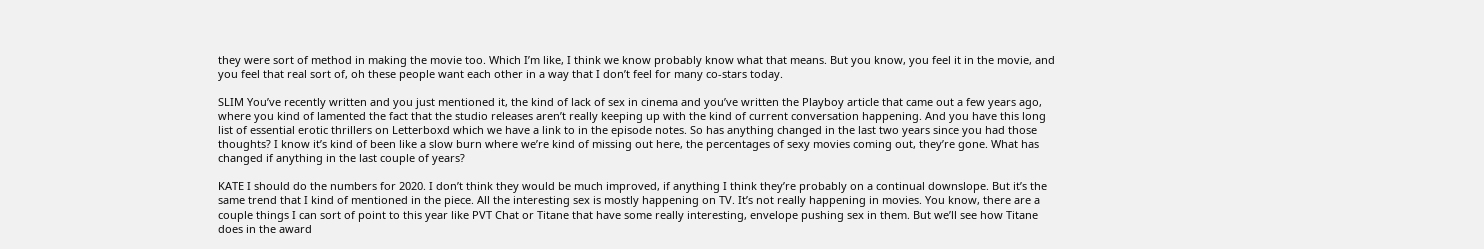they were sort of method in making the movie too. Which I’m like, I think we know probably know what that means. But you know, you feel it in the movie, and you feel that real sort of, oh these people want each other in a way that I don’t feel for many co-stars today.

SLIM You’ve recently written and you just mentioned it, the kind of lack of sex in cinema and you’ve written the Playboy article that came out a few years ago, where you kind of lamented the fact that the studio releases aren’t really keeping up with the kind of current conversation happening. And you have this long list of essential erotic thrillers on Letterboxd which we have a link to in the episode notes. So has anything changed in the last two years since you had those thoughts? I know it’s kind of been like a slow burn where we’re kind of missing out here, the percentages of sexy movies coming out, they’re gone. What has changed if anything in the last couple of years?

KATE I should do the numbers for 2020. I don’t think they would be much improved, if anything I think they’re probably on a continual downslope. But it’s the same trend that I kind of mentioned in the piece. All the interesting sex is mostly happening on TV. It’s not really happening in movies. You know, there are a couple things I can sort of point to this year like PVT Chat or Titane that have some really interesting, envelope pushing sex in them. But we’ll see how Titane does in the award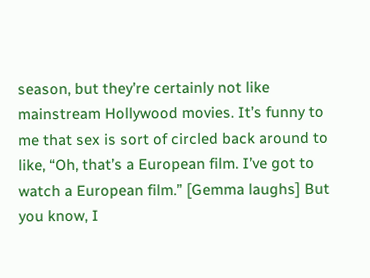season, but they’re certainly not like mainstream Hollywood movies. It’s funny to me that sex is sort of circled back around to like, “Oh, that’s a European film. I’ve got to watch a European film.” [Gemma laughs] But you know, I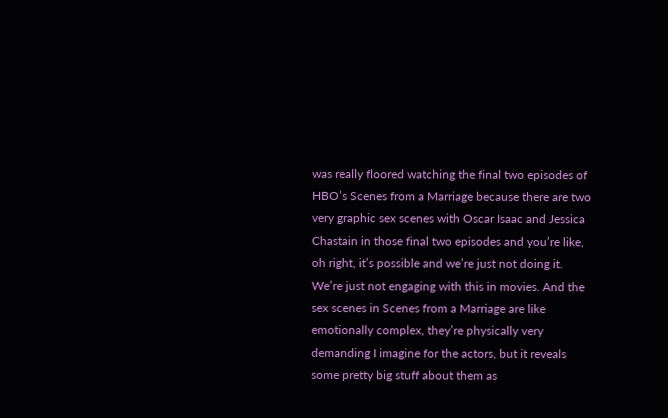was really floored watching the final two episodes of HBO’s Scenes from a Marriage because there are two very graphic sex scenes with Oscar Isaac and Jessica Chastain in those final two episodes and you’re like, oh right, it’s possible and we’re just not doing it. We’re just not engaging with this in movies. And the sex scenes in Scenes from a Marriage are like emotionally complex, they’re physically very demanding I imagine for the actors, but it reveals some pretty big stuff about them as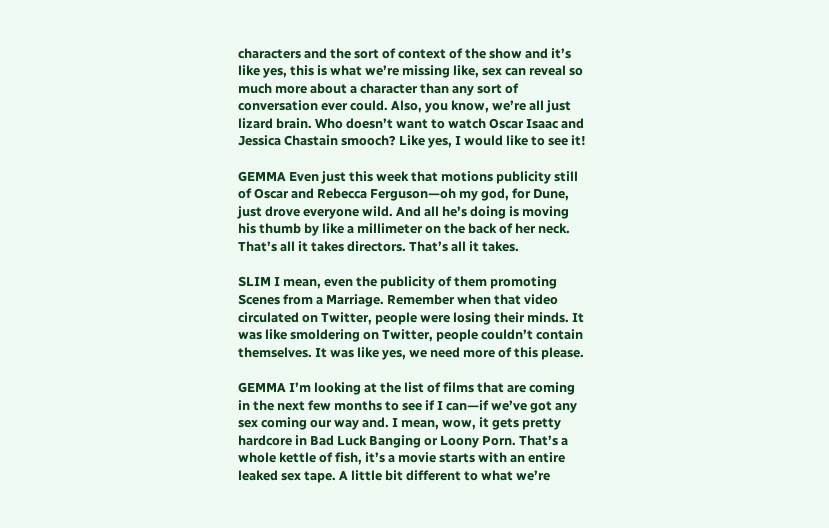characters and the sort of context of the show and it’s like yes, this is what we’re missing like, sex can reveal so much more about a character than any sort of conversation ever could. Also, you know, we’re all just lizard brain. Who doesn’t want to watch Oscar Isaac and Jessica Chastain smooch? Like yes, I would like to see it!

GEMMA Even just this week that motions publicity still of Oscar and Rebecca Ferguson—oh my god, for Dune, just drove everyone wild. And all he’s doing is moving his thumb by like a millimeter on the back of her neck. That’s all it takes directors. That’s all it takes.

SLIM I mean, even the publicity of them promoting Scenes from a Marriage. Remember when that video circulated on Twitter, people were losing their minds. It was like smoldering on Twitter, people couldn’t contain themselves. It was like yes, we need more of this please.

GEMMA I’m looking at the list of films that are coming in the next few months to see if I can—if we’ve got any sex coming our way and. I mean, wow, it gets pretty hardcore in Bad Luck Banging or Loony Porn. That’s a whole kettle of fish, it’s a movie starts with an entire leaked sex tape. A little bit different to what we’re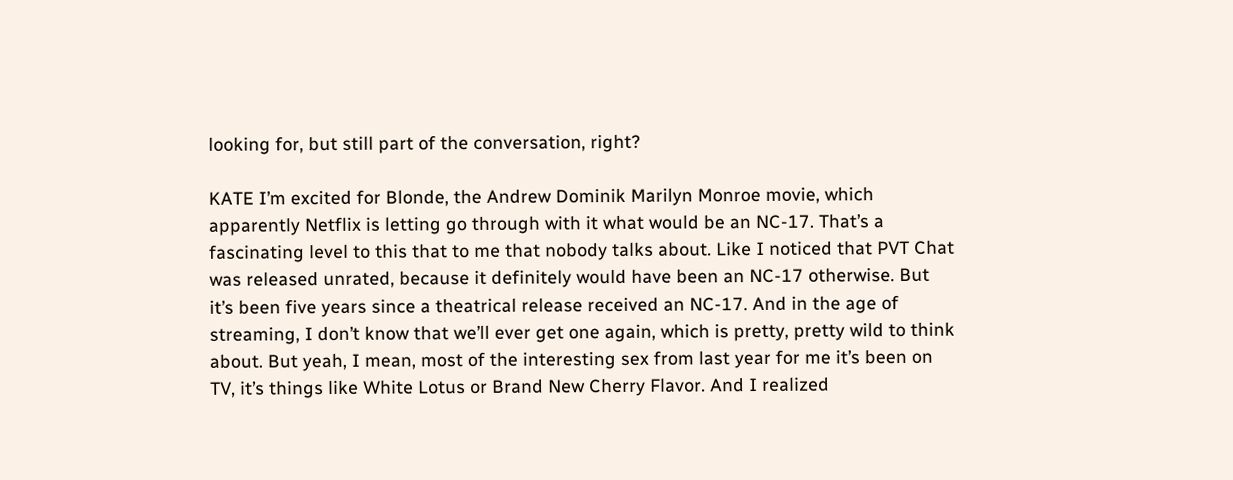looking for, but still part of the conversation, right?

KATE I’m excited for Blonde, the Andrew Dominik Marilyn Monroe movie, which apparently Netflix is letting go through with it what would be an NC-17. That’s a fascinating level to this that to me that nobody talks about. Like I noticed that PVT Chat was released unrated, because it definitely would have been an NC-17 otherwise. But it’s been five years since a theatrical release received an NC-17. And in the age of streaming, I don’t know that we’ll ever get one again, which is pretty, pretty wild to think about. But yeah, I mean, most of the interesting sex from last year for me it’s been on TV, it’s things like White Lotus or Brand New Cherry Flavor. And I realized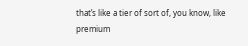that’s like a tier of sort of, you know, like premium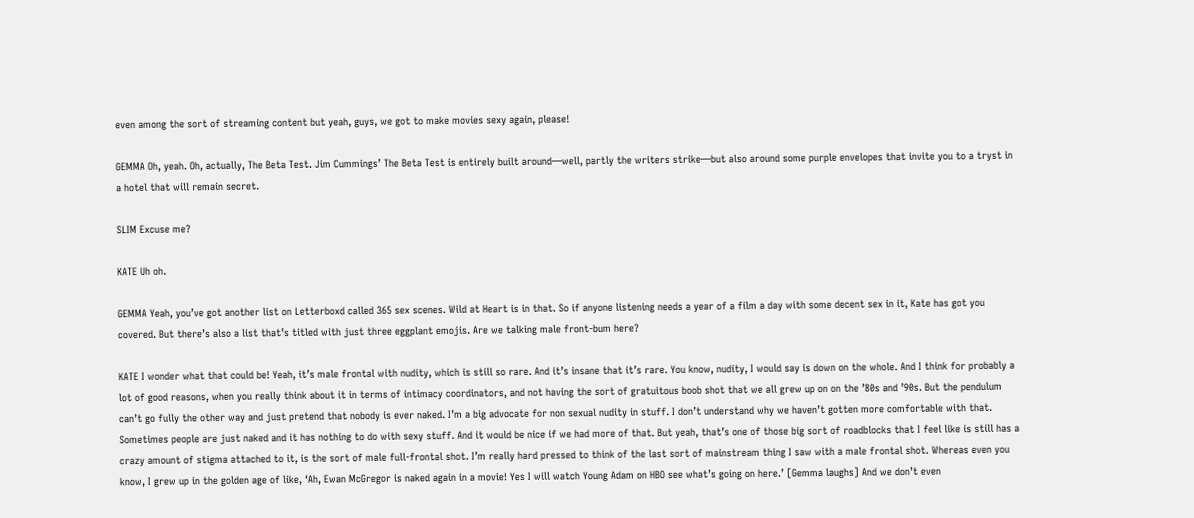even among the sort of streaming content but yeah, guys, we got to make movies sexy again, please!

GEMMA Oh, yeah. Oh, actually, The Beta Test. Jim Cummings’ The Beta Test is entirely built around—well, partly the writers strike—but also around some purple envelopes that invite you to a tryst in a hotel that will remain secret.

SLIM Excuse me?

KATE Uh oh.

GEMMA Yeah, you’ve got another list on Letterboxd called 365 sex scenes. Wild at Heart is in that. So if anyone listening needs a year of a film a day with some decent sex in it, Kate has got you covered. But there’s also a list that’s titled with just three eggplant emojis. Are we talking male front-bum here?

KATE I wonder what that could be! Yeah, it’s male frontal with nudity, which is still so rare. And it’s insane that it’s rare. You know, nudity, I would say is down on the whole. And I think for probably a lot of good reasons, when you really think about it in terms of intimacy coordinators, and not having the sort of gratuitous boob shot that we all grew up on on the ’80s and ’90s. But the pendulum can’t go fully the other way and just pretend that nobody is ever naked. I’m a big advocate for non sexual nudity in stuff. I don’t understand why we haven’t gotten more comfortable with that. Sometimes people are just naked and it has nothing to do with sexy stuff. And it would be nice if we had more of that. But yeah, that’s one of those big sort of roadblocks that I feel like is still has a crazy amount of stigma attached to it, is the sort of male full-frontal shot. I’m really hard pressed to think of the last sort of mainstream thing I saw with a male frontal shot. Whereas even you know, I grew up in the golden age of like, ‘Ah, Ewan McGregor is naked again in a movie! Yes I will watch Young Adam on HBO see what’s going on here.’ [Gemma laughs] And we don’t even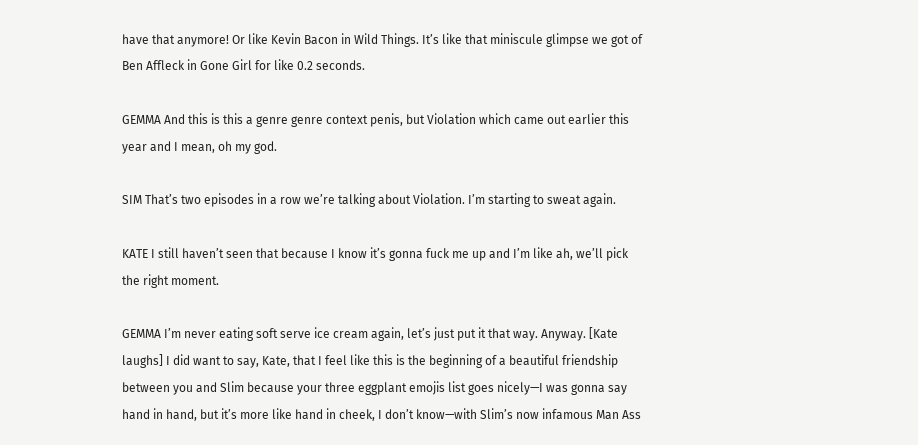have that anymore! Or like Kevin Bacon in Wild Things. It’s like that miniscule glimpse we got of Ben Affleck in Gone Girl for like 0.2 seconds.

GEMMA And this is this a genre genre context penis, but Violation which came out earlier this year and I mean, oh my god.

SIM That’s two episodes in a row we’re talking about Violation. I’m starting to sweat again.

KATE I still haven’t seen that because I know it’s gonna fuck me up and I’m like ah, we’ll pick the right moment.

GEMMA I’m never eating soft serve ice cream again, let’s just put it that way. Anyway. [Kate laughs] I did want to say, Kate, that I feel like this is the beginning of a beautiful friendship between you and Slim because your three eggplant emojis list goes nicely—I was gonna say hand in hand, but it’s more like hand in cheek, I don’t know—with Slim’s now infamous Man Ass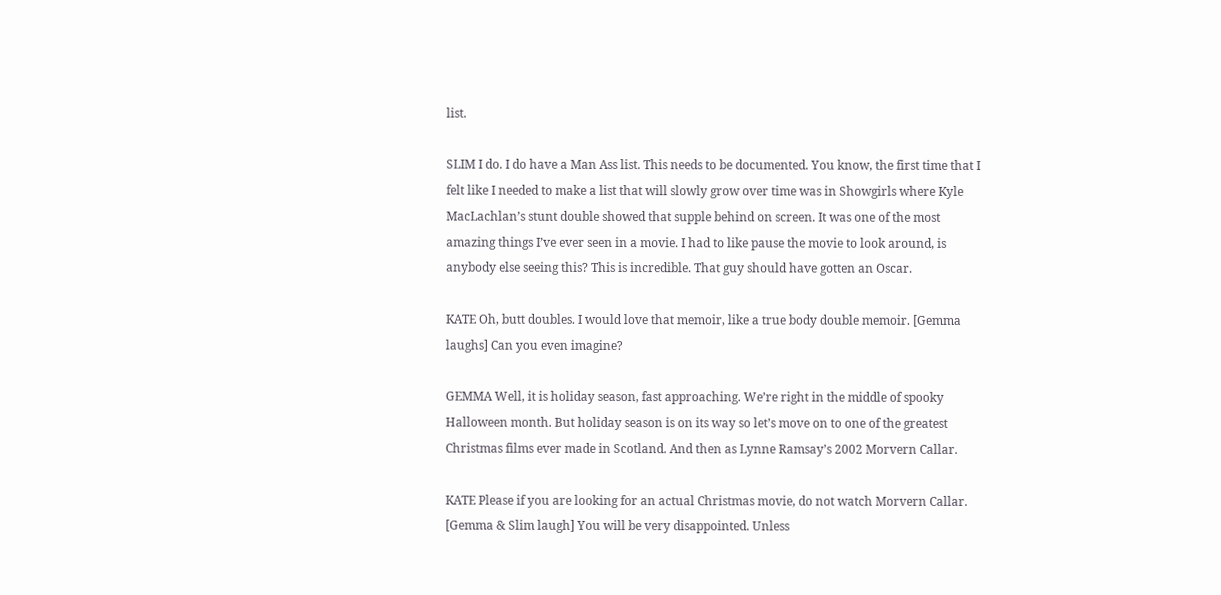list.

SLIM I do. I do have a Man Ass list. This needs to be documented. You know, the first time that I felt like I needed to make a list that will slowly grow over time was in Showgirls where Kyle MacLachlan’s stunt double showed that supple behind on screen. It was one of the most amazing things I’ve ever seen in a movie. I had to like pause the movie to look around, is anybody else seeing this? This is incredible. That guy should have gotten an Oscar.

KATE Oh, butt doubles. I would love that memoir, like a true body double memoir. [Gemma laughs] Can you even imagine?

GEMMA Well, it is holiday season, fast approaching. We’re right in the middle of spooky Halloween month. But holiday season is on its way so let’s move on to one of the greatest Christmas films ever made in Scotland. And then as Lynne Ramsay’s 2002 Morvern Callar.

KATE Please if you are looking for an actual Christmas movie, do not watch Morvern Callar. [Gemma & Slim laugh] You will be very disappointed. Unless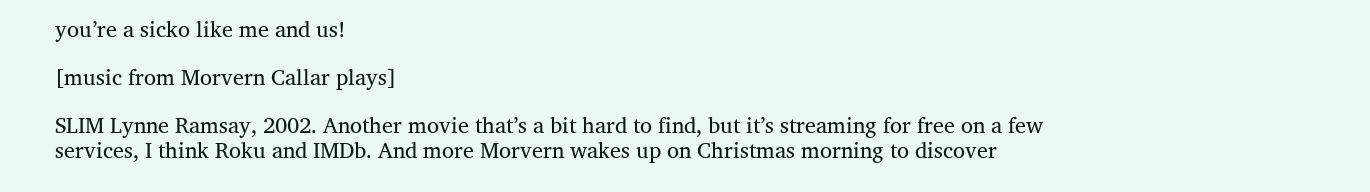you’re a sicko like me and us!

[music from Morvern Callar plays]

SLIM Lynne Ramsay, 2002. Another movie that’s a bit hard to find, but it’s streaming for free on a few services, I think Roku and IMDb. And more Morvern wakes up on Christmas morning to discover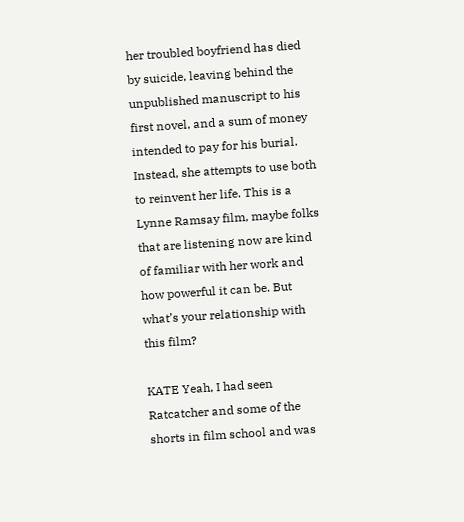her troubled boyfriend has died by suicide, leaving behind the unpublished manuscript to his first novel, and a sum of money intended to pay for his burial. Instead, she attempts to use both to reinvent her life. This is a Lynne Ramsay film, maybe folks that are listening now are kind of familiar with her work and how powerful it can be. But what’s your relationship with this film?

KATE Yeah, I had seen Ratcatcher and some of the shorts in film school and was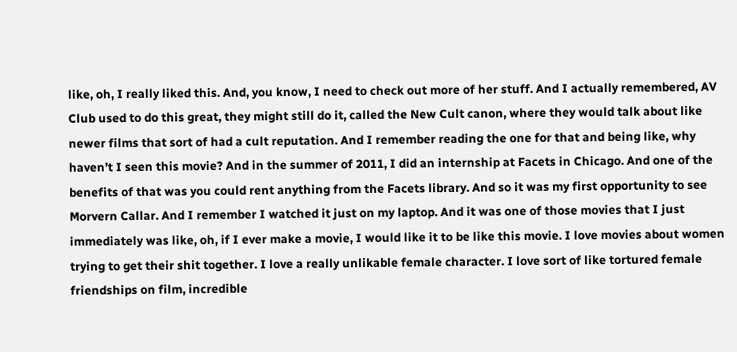like, oh, I really liked this. And, you know, I need to check out more of her stuff. And I actually remembered, AV Club used to do this great, they might still do it, called the New Cult canon, where they would talk about like newer films that sort of had a cult reputation. And I remember reading the one for that and being like, why haven’t I seen this movie? And in the summer of 2011, I did an internship at Facets in Chicago. And one of the benefits of that was you could rent anything from the Facets library. And so it was my first opportunity to see Morvern Callar. And I remember I watched it just on my laptop. And it was one of those movies that I just immediately was like, oh, if I ever make a movie, I would like it to be like this movie. I love movies about women trying to get their shit together. I love a really unlikable female character. I love sort of like tortured female friendships on film, incredible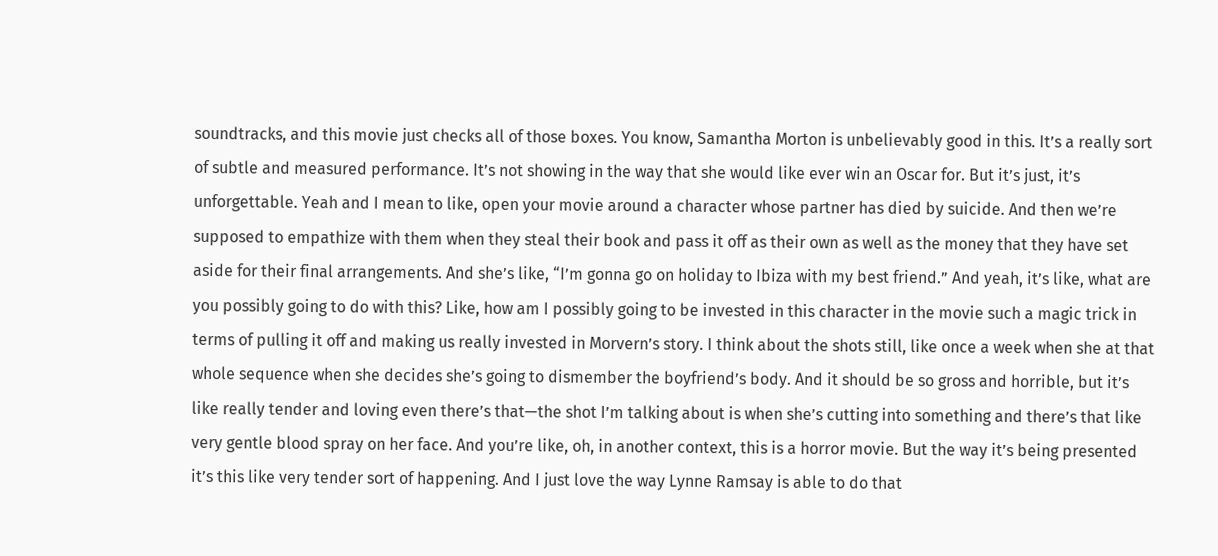soundtracks, and this movie just checks all of those boxes. You know, Samantha Morton is unbelievably good in this. It’s a really sort of subtle and measured performance. It’s not showing in the way that she would like ever win an Oscar for. But it’s just, it’s unforgettable. Yeah and I mean to like, open your movie around a character whose partner has died by suicide. And then we’re supposed to empathize with them when they steal their book and pass it off as their own as well as the money that they have set aside for their final arrangements. And she’s like, “I’m gonna go on holiday to Ibiza with my best friend.” And yeah, it’s like, what are you possibly going to do with this? Like, how am I possibly going to be invested in this character in the movie such a magic trick in terms of pulling it off and making us really invested in Morvern’s story. I think about the shots still, like once a week when she at that whole sequence when she decides she’s going to dismember the boyfriend’s body. And it should be so gross and horrible, but it’s like really tender and loving even there’s that—the shot I’m talking about is when she’s cutting into something and there’s that like very gentle blood spray on her face. And you’re like, oh, in another context, this is a horror movie. But the way it’s being presented it’s this like very tender sort of happening. And I just love the way Lynne Ramsay is able to do that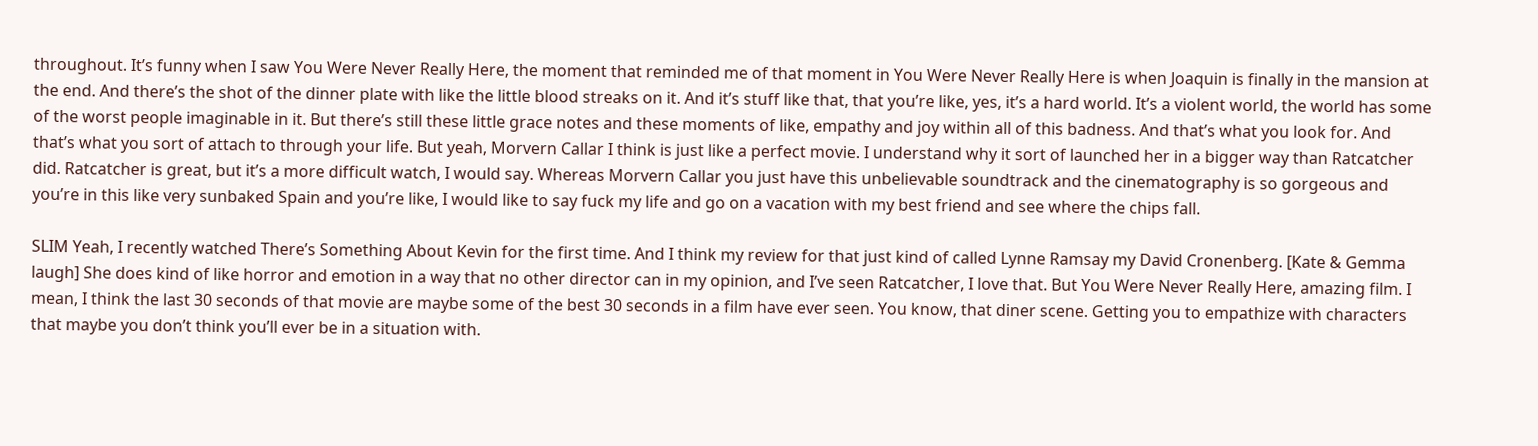throughout. It’s funny when I saw You Were Never Really Here, the moment that reminded me of that moment in You Were Never Really Here is when Joaquin is finally in the mansion at the end. And there’s the shot of the dinner plate with like the little blood streaks on it. And it’s stuff like that, that you’re like, yes, it’s a hard world. It’s a violent world, the world has some of the worst people imaginable in it. But there’s still these little grace notes and these moments of like, empathy and joy within all of this badness. And that’s what you look for. And that’s what you sort of attach to through your life. But yeah, Morvern Callar I think is just like a perfect movie. I understand why it sort of launched her in a bigger way than Ratcatcher did. Ratcatcher is great, but it’s a more difficult watch, I would say. Whereas Morvern Callar you just have this unbelievable soundtrack and the cinematography is so gorgeous and you’re in this like very sunbaked Spain and you’re like, I would like to say fuck my life and go on a vacation with my best friend and see where the chips fall.

SLIM Yeah, I recently watched There’s Something About Kevin for the first time. And I think my review for that just kind of called Lynne Ramsay my David Cronenberg. [Kate & Gemma laugh] She does kind of like horror and emotion in a way that no other director can in my opinion, and I’ve seen Ratcatcher, I love that. But You Were Never Really Here, amazing film. I mean, I think the last 30 seconds of that movie are maybe some of the best 30 seconds in a film have ever seen. You know, that diner scene. Getting you to empathize with characters that maybe you don’t think you’ll ever be in a situation with.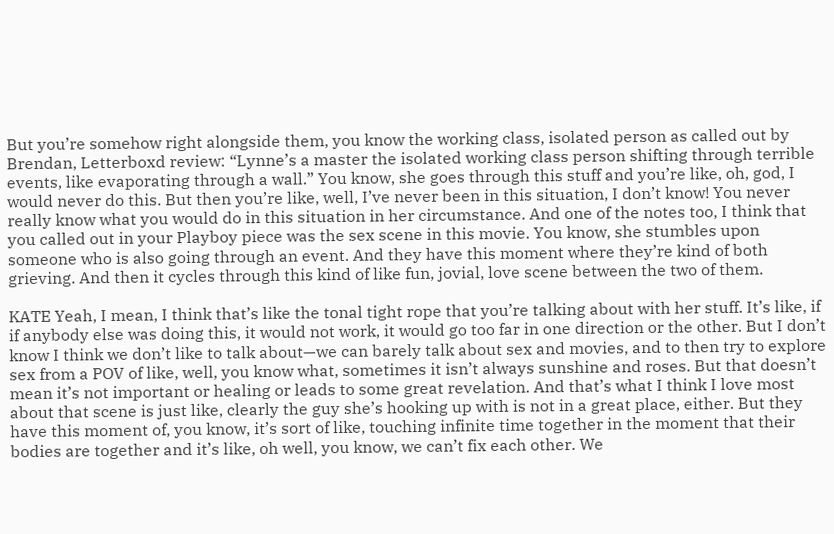But you’re somehow right alongside them, you know the working class, isolated person as called out by Brendan, Letterboxd review: “Lynne’s a master the isolated working class person shifting through terrible events, like evaporating through a wall.” You know, she goes through this stuff and you’re like, oh, god, I would never do this. But then you’re like, well, I’ve never been in this situation, I don’t know! You never really know what you would do in this situation in her circumstance. And one of the notes too, I think that you called out in your Playboy piece was the sex scene in this movie. You know, she stumbles upon someone who is also going through an event. And they have this moment where they’re kind of both grieving. And then it cycles through this kind of like fun, jovial, love scene between the two of them.

KATE Yeah, I mean, I think that’s like the tonal tight rope that you’re talking about with her stuff. It’s like, if if anybody else was doing this, it would not work, it would go too far in one direction or the other. But I don’t know I think we don’t like to talk about—we can barely talk about sex and movies, and to then try to explore sex from a POV of like, well, you know what, sometimes it isn’t always sunshine and roses. But that doesn’t mean it’s not important or healing or leads to some great revelation. And that’s what I think I love most about that scene is just like, clearly the guy she’s hooking up with is not in a great place, either. But they have this moment of, you know, it’s sort of like, touching infinite time together in the moment that their bodies are together and it’s like, oh well, you know, we can’t fix each other. We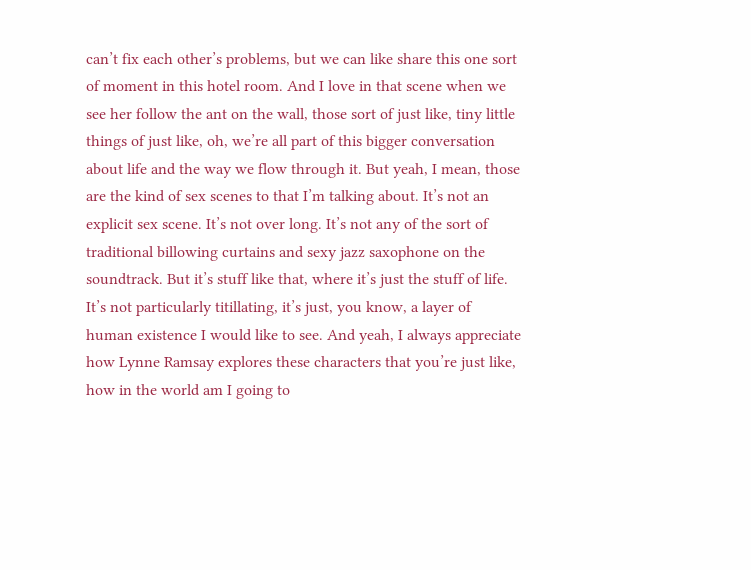can’t fix each other’s problems, but we can like share this one sort of moment in this hotel room. And I love in that scene when we see her follow the ant on the wall, those sort of just like, tiny little things of just like, oh, we’re all part of this bigger conversation about life and the way we flow through it. But yeah, I mean, those are the kind of sex scenes to that I’m talking about. It’s not an explicit sex scene. It’s not over long. It’s not any of the sort of traditional billowing curtains and sexy jazz saxophone on the soundtrack. But it’s stuff like that, where it’s just the stuff of life. It’s not particularly titillating, it’s just, you know, a layer of human existence I would like to see. And yeah, I always appreciate how Lynne Ramsay explores these characters that you’re just like, how in the world am I going to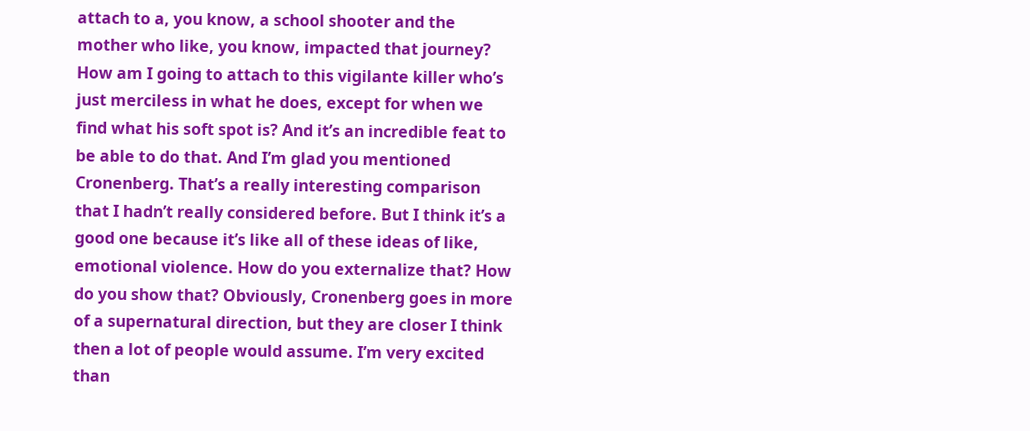attach to a, you know, a school shooter and the mother who like, you know, impacted that journey? How am I going to attach to this vigilante killer who’s just merciless in what he does, except for when we find what his soft spot is? And it’s an incredible feat to be able to do that. And I’m glad you mentioned Cronenberg. That’s a really interesting comparison that I hadn’t really considered before. But I think it’s a good one because it’s like all of these ideas of like, emotional violence. How do you externalize that? How do you show that? Obviously, Cronenberg goes in more of a supernatural direction, but they are closer I think then a lot of people would assume. I’m very excited than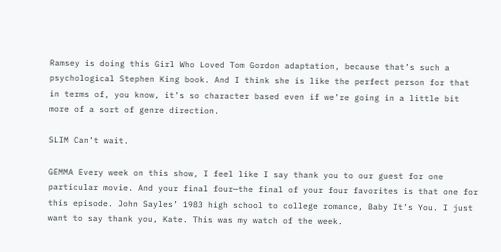Ramsey is doing this Girl Who Loved Tom Gordon adaptation, because that’s such a psychological Stephen King book. And I think she is like the perfect person for that in terms of, you know, it’s so character based even if we’re going in a little bit more of a sort of genre direction.

SLIM Can’t wait.

GEMMA Every week on this show, I feel like I say thank you to our guest for one particular movie. And your final four—the final of your four favorites is that one for this episode. John Sayles’ 1983 high school to college romance, Baby It’s You. I just want to say thank you, Kate. This was my watch of the week.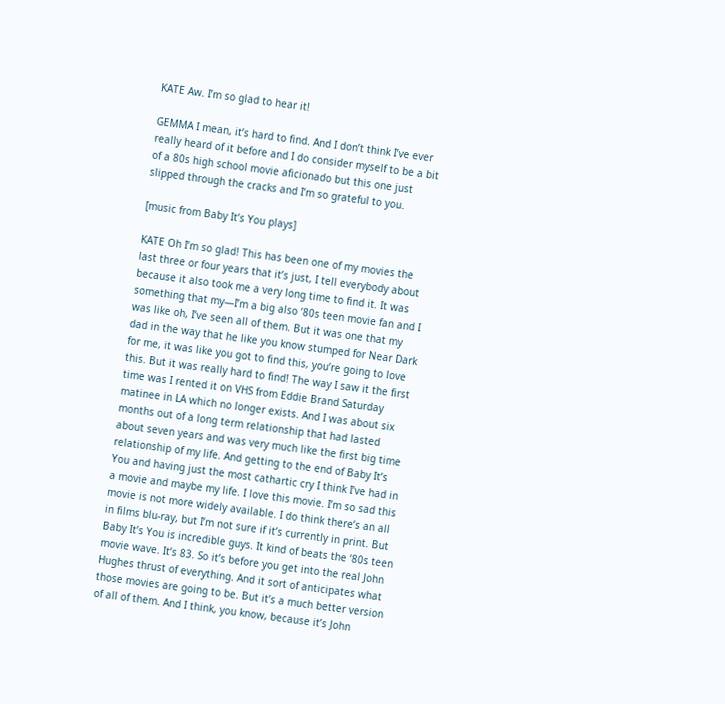KATE Aw. I’m so glad to hear it!

GEMMA I mean, it’s hard to find. And I don’t think I’ve ever really heard of it before and I do consider myself to be a bit of a 80s high school movie aficionado but this one just slipped through the cracks and I’m so grateful to you.

[music from Baby It’s You plays]

KATE Oh I’m so glad! This has been one of my movies the last three or four years that it’s just, I tell everybody about because it also took me a very long time to find it. It was something that my—I’m a big also ’80s teen movie fan and I was like oh, I’ve seen all of them. But it was one that my dad in the way that he like you know stumped for Near Dark for me, it was like you got to find this, you’re going to love this. But it was really hard to find! The way I saw it the first time was I rented it on VHS from Eddie Brand Saturday matinee in LA which no longer exists. And I was about six months out of a long term relationship that had lasted about seven years and was very much like the first big time relationship of my life. And getting to the end of Baby It’s You and having just the most cathartic cry I think I’ve had in a movie and maybe my life. I love this movie. I’m so sad this movie is not more widely available. I do think there’s an all in films blu-ray, but I’m not sure if it’s currently in print. But Baby It’s You is incredible guys. It kind of beats the ’80s teen movie wave. It’s 83. So it’s before you get into the real John Hughes thrust of everything. And it sort of anticipates what those movies are going to be. But it’s a much better version of all of them. And I think, you know, because it’s John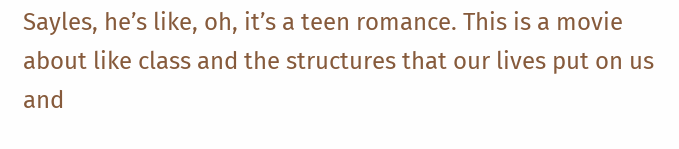Sayles, he’s like, oh, it’s a teen romance. This is a movie about like class and the structures that our lives put on us and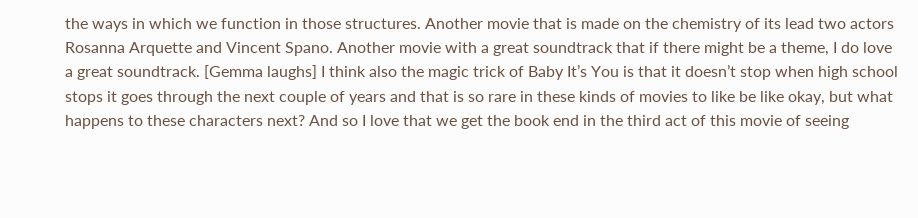the ways in which we function in those structures. Another movie that is made on the chemistry of its lead two actors Rosanna Arquette and Vincent Spano. Another movie with a great soundtrack that if there might be a theme, I do love a great soundtrack. [Gemma laughs] I think also the magic trick of Baby It’s You is that it doesn’t stop when high school stops it goes through the next couple of years and that is so rare in these kinds of movies to like be like okay, but what happens to these characters next? And so I love that we get the book end in the third act of this movie of seeing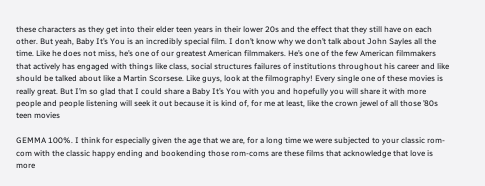these characters as they get into their elder teen years in their lower 20s and the effect that they still have on each other. But yeah, Baby It’s You is an incredibly special film. I don’t know why we don’t talk about John Sayles all the time. Like he does not miss, he’s one of our greatest American filmmakers. He’s one of the few American filmmakers that actively has engaged with things like class, social structures failures of institutions throughout his career and like should be talked about like a Martin Scorsese. Like guys, look at the filmography! Every single one of these movies is really great. But I’m so glad that I could share a Baby It’s You with you and hopefully you will share it with more people and people listening will seek it out because it is kind of, for me at least, like the crown jewel of all those ’80s teen movies

GEMMA 100%. I think for especially given the age that we are, for a long time we were subjected to your classic rom-com with the classic happy ending and bookending those rom-coms are these films that acknowledge that love is more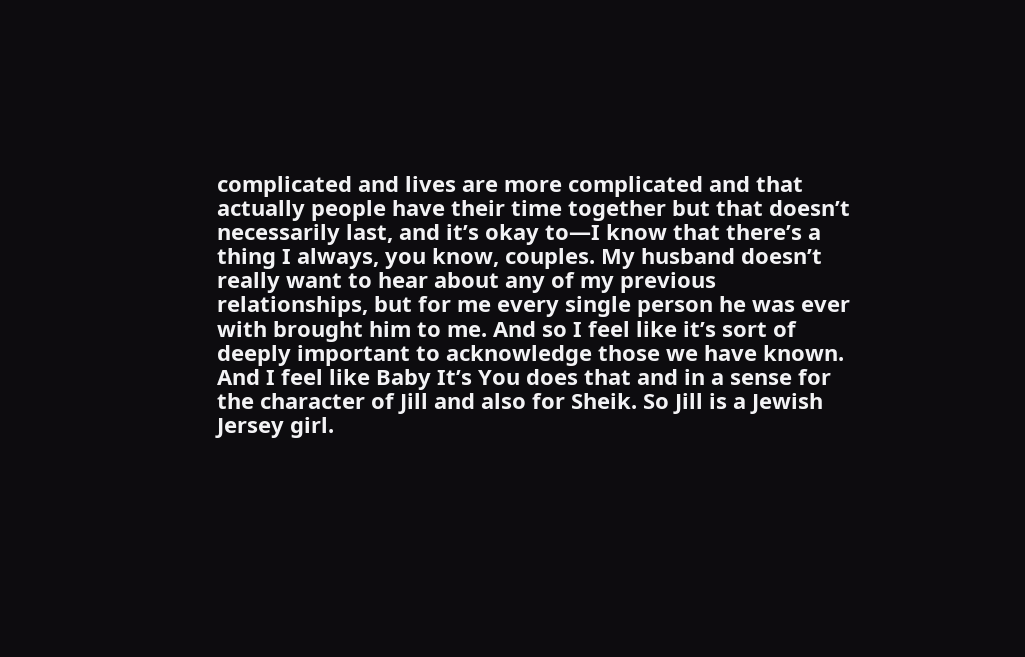complicated and lives are more complicated and that actually people have their time together but that doesn’t necessarily last, and it’s okay to—I know that there’s a thing I always, you know, couples. My husband doesn’t really want to hear about any of my previous relationships, but for me every single person he was ever with brought him to me. And so I feel like it’s sort of deeply important to acknowledge those we have known. And I feel like Baby It’s You does that and in a sense for the character of Jill and also for Sheik. So Jill is a Jewish Jersey girl.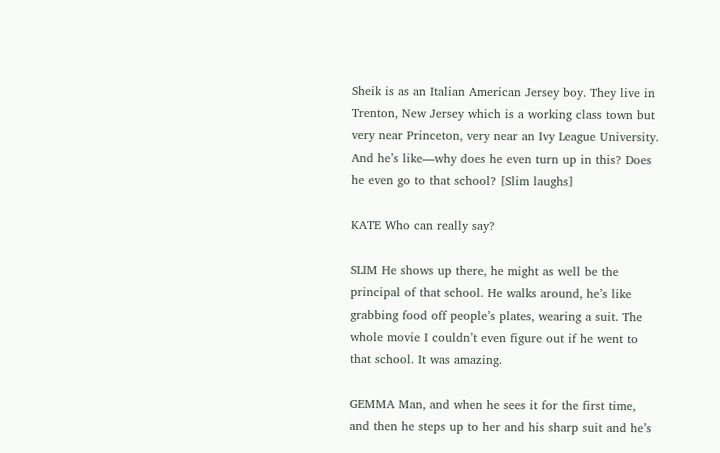Sheik is as an Italian American Jersey boy. They live in Trenton, New Jersey which is a working class town but very near Princeton, very near an Ivy League University. And he’s like—why does he even turn up in this? Does he even go to that school? [Slim laughs]

KATE Who can really say?

SLIM He shows up there, he might as well be the principal of that school. He walks around, he’s like grabbing food off people’s plates, wearing a suit. The whole movie I couldn’t even figure out if he went to that school. It was amazing.

GEMMA Man, and when he sees it for the first time, and then he steps up to her and his sharp suit and he’s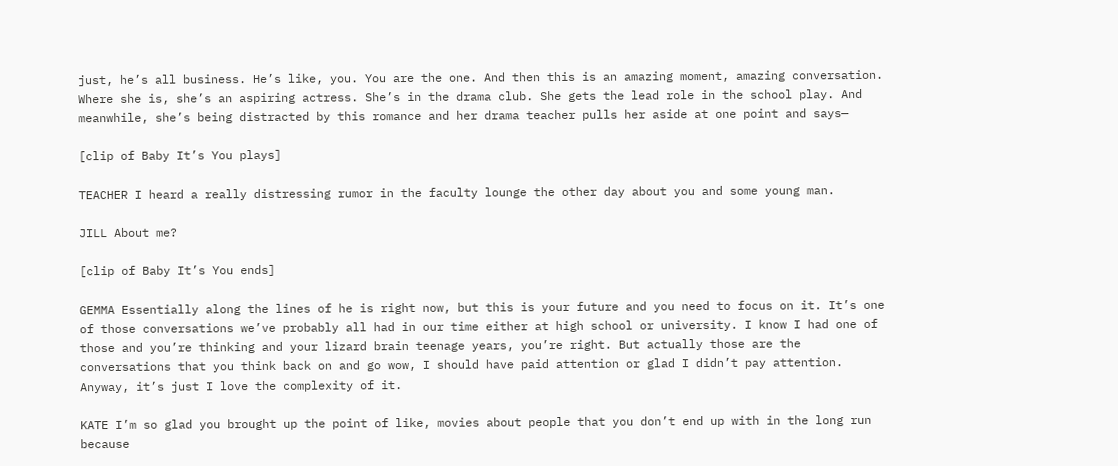just, he’s all business. He’s like, you. You are the one. And then this is an amazing moment, amazing conversation. Where she is, she’s an aspiring actress. She’s in the drama club. She gets the lead role in the school play. And meanwhile, she’s being distracted by this romance and her drama teacher pulls her aside at one point and says—

[clip of Baby It’s You plays]

TEACHER I heard a really distressing rumor in the faculty lounge the other day about you and some young man.

JILL About me?

[clip of Baby It’s You ends]

GEMMA Essentially along the lines of he is right now, but this is your future and you need to focus on it. It’s one of those conversations we’ve probably all had in our time either at high school or university. I know I had one of those and you’re thinking and your lizard brain teenage years, you’re right. But actually those are the conversations that you think back on and go wow, I should have paid attention or glad I didn’t pay attention. Anyway, it’s just I love the complexity of it.

KATE I’m so glad you brought up the point of like, movies about people that you don’t end up with in the long run because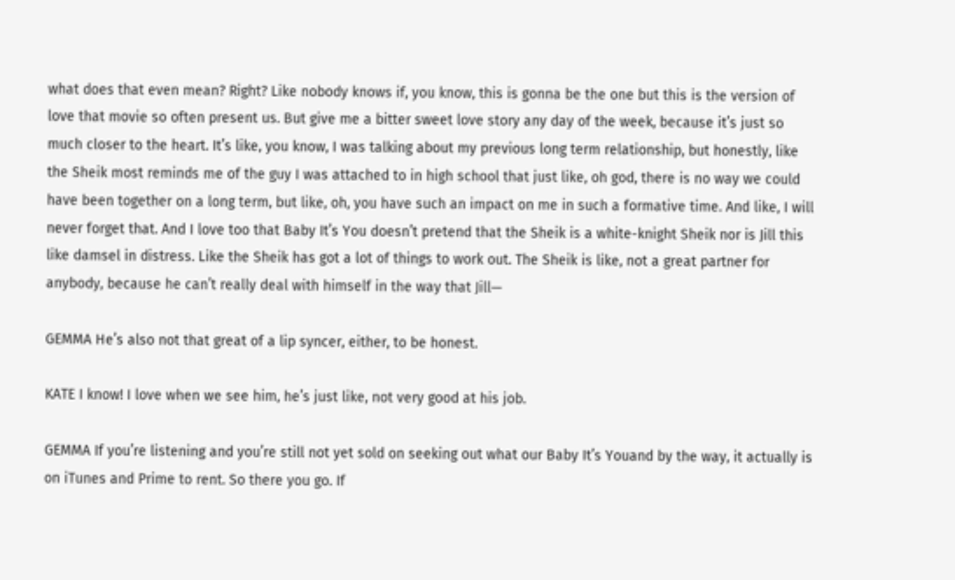what does that even mean? Right? Like nobody knows if, you know, this is gonna be the one but this is the version of love that movie so often present us. But give me a bitter sweet love story any day of the week, because it’s just so much closer to the heart. It’s like, you know, I was talking about my previous long term relationship, but honestly, like the Sheik most reminds me of the guy I was attached to in high school that just like, oh god, there is no way we could have been together on a long term, but like, oh, you have such an impact on me in such a formative time. And like, I will never forget that. And I love too that Baby It’s You doesn’t pretend that the Sheik is a white-knight Sheik nor is Jill this like damsel in distress. Like the Sheik has got a lot of things to work out. The Sheik is like, not a great partner for anybody, because he can’t really deal with himself in the way that Jill—

GEMMA He’s also not that great of a lip syncer, either, to be honest.

KATE I know! I love when we see him, he’s just like, not very good at his job.

GEMMA If you’re listening and you’re still not yet sold on seeking out what our Baby It’s Youand by the way, it actually is on iTunes and Prime to rent. So there you go. If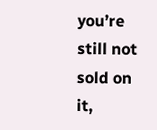you’re still not sold on it,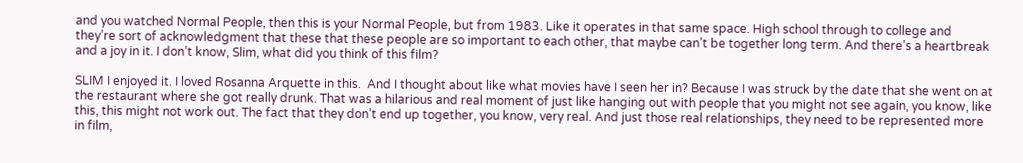and you watched Normal People, then this is your Normal People, but from 1983. Like it operates in that same space. High school through to college and they’re sort of acknowledgment that these that these people are so important to each other, that maybe can’t be together long term. And there’s a heartbreak and a joy in it. I don’t know, Slim, what did you think of this film?

SLIM I enjoyed it. I loved Rosanna Arquette in this.  And I thought about like what movies have I seen her in? Because I was struck by the date that she went on at the restaurant where she got really drunk. That was a hilarious and real moment of just like hanging out with people that you might not see again, you know, like this, this might not work out. The fact that they don’t end up together, you know, very real. And just those real relationships, they need to be represented more in film,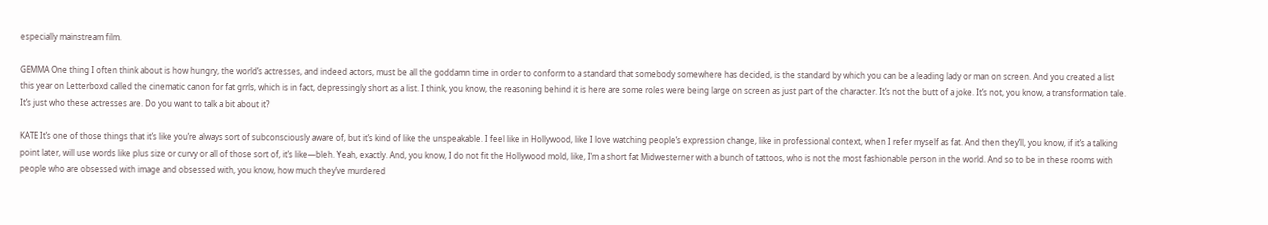especially mainstream film.

GEMMA One thing I often think about is how hungry, the world’s actresses, and indeed actors, must be all the goddamn time in order to conform to a standard that somebody somewhere has decided, is the standard by which you can be a leading lady or man on screen. And you created a list this year on Letterboxd called the cinematic canon for fat grrls, which is in fact, depressingly short as a list. I think, you know, the reasoning behind it is here are some roles were being large on screen as just part of the character. It’s not the butt of a joke. It’s not, you know, a transformation tale. It’s just who these actresses are. Do you want to talk a bit about it?

KATE It’s one of those things that it’s like you’re always sort of subconsciously aware of, but it’s kind of like the unspeakable. I feel like in Hollywood, like I love watching people’s expression change, like in professional context, when I refer myself as fat. And then they’ll, you know, if it’s a talking point later, will use words like plus size or curvy or all of those sort of, it’s like—bleh. Yeah, exactly. And, you know, I do not fit the Hollywood mold, like, I’m a short fat Midwesterner with a bunch of tattoos, who is not the most fashionable person in the world. And so to be in these rooms with people who are obsessed with image and obsessed with, you know, how much they’ve murdered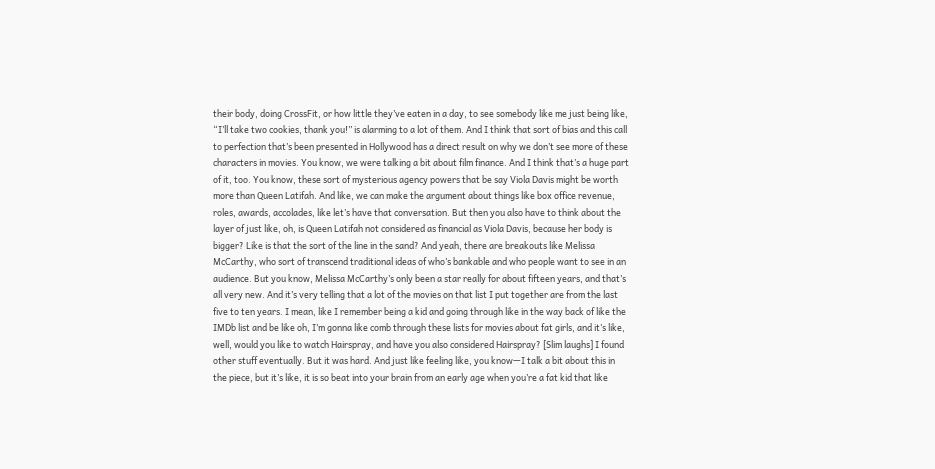their body, doing CrossFit, or how little they’ve eaten in a day, to see somebody like me just being like, “I’ll take two cookies, thank you!” is alarming to a lot of them. And I think that sort of bias and this call to perfection that’s been presented in Hollywood has a direct result on why we don’t see more of these characters in movies. You know, we were talking a bit about film finance. And I think that’s a huge part of it, too. You know, these sort of mysterious agency powers that be say Viola Davis might be worth more than Queen Latifah. And like, we can make the argument about things like box office revenue, roles, awards, accolades, like let’s have that conversation. But then you also have to think about the layer of just like, oh, is Queen Latifah not considered as financial as Viola Davis, because her body is bigger? Like is that the sort of the line in the sand? And yeah, there are breakouts like Melissa McCarthy, who sort of transcend traditional ideas of who’s bankable and who people want to see in an audience. But you know, Melissa McCarthy’s only been a star really for about fifteen years, and that’s all very new. And it’s very telling that a lot of the movies on that list I put together are from the last five to ten years. I mean, like I remember being a kid and going through like in the way back of like the IMDb list and be like oh, I’m gonna like comb through these lists for movies about fat girls, and it’s like, well, would you like to watch Hairspray, and have you also considered Hairspray? [Slim laughs] I found other stuff eventually. But it was hard. And just like feeling like, you know—I talk a bit about this in the piece, but it’s like, it is so beat into your brain from an early age when you’re a fat kid that like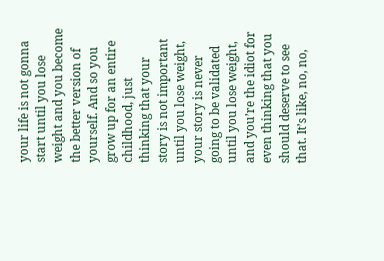your life is not gonna start until you lose weight and you become the better version of yourself. And so you grow up for an entire childhood, just thinking that your story is not important until you lose weight, your story is never going to be validated until you lose weight, and you’re the idiot for even thinking that you should deserve to see that. It’s like, no, no,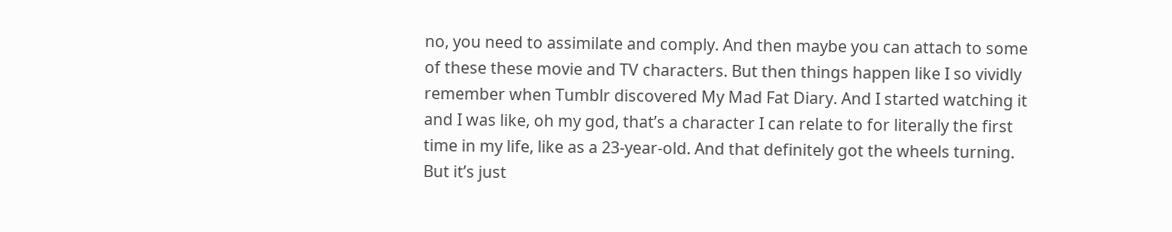no, you need to assimilate and comply. And then maybe you can attach to some of these these movie and TV characters. But then things happen like I so vividly remember when Tumblr discovered My Mad Fat Diary. And I started watching it and I was like, oh my god, that’s a character I can relate to for literally the first time in my life, like as a 23-year-old. And that definitely got the wheels turning. But it’s just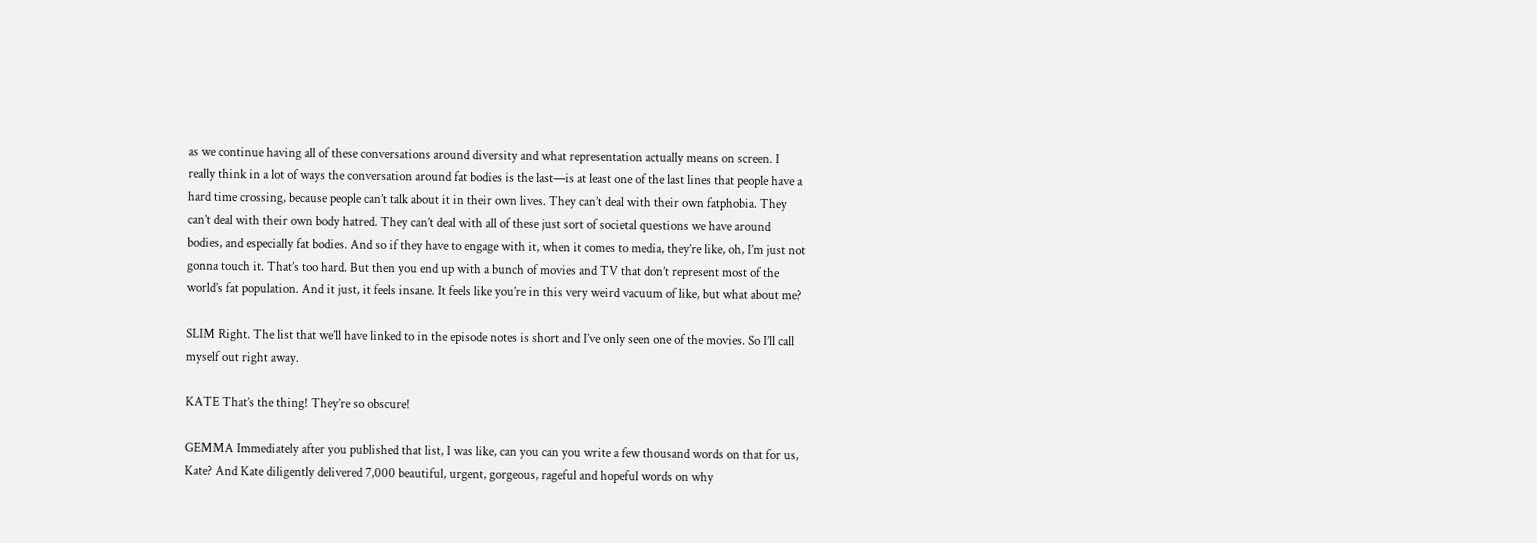as we continue having all of these conversations around diversity and what representation actually means on screen. I really think in a lot of ways the conversation around fat bodies is the last—is at least one of the last lines that people have a hard time crossing, because people can’t talk about it in their own lives. They can’t deal with their own fatphobia. They can’t deal with their own body hatred. They can’t deal with all of these just sort of societal questions we have around bodies, and especially fat bodies. And so if they have to engage with it, when it comes to media, they’re like, oh, I’m just not gonna touch it. That’s too hard. But then you end up with a bunch of movies and TV that don’t represent most of the world’s fat population. And it just, it feels insane. It feels like you’re in this very weird vacuum of like, but what about me?

SLIM Right. The list that we’ll have linked to in the episode notes is short and I’ve only seen one of the movies. So I’ll call myself out right away.

KATE That’s the thing! They’re so obscure!

GEMMA Immediately after you published that list, I was like, can you can you write a few thousand words on that for us, Kate? And Kate diligently delivered 7,000 beautiful, urgent, gorgeous, rageful and hopeful words on why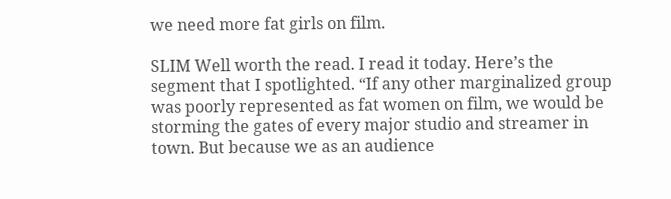we need more fat girls on film.

SLIM Well worth the read. I read it today. Here’s the segment that I spotlighted. “If any other marginalized group was poorly represented as fat women on film, we would be storming the gates of every major studio and streamer in town. But because we as an audience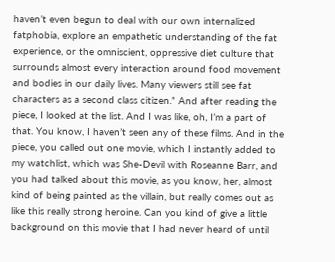haven’t even begun to deal with our own internalized fatphobia, explore an empathetic understanding of the fat experience, or the omniscient, oppressive diet culture that surrounds almost every interaction around food movement and bodies in our daily lives. Many viewers still see fat characters as a second class citizen.” And after reading the piece, I looked at the list. And I was like, oh, I’m a part of that. You know, I haven’t seen any of these films. And in the piece, you called out one movie, which I instantly added to my watchlist, which was She-Devil with Roseanne Barr, and you had talked about this movie, as you know, her, almost kind of being painted as the villain, but really comes out as like this really strong heroine. Can you kind of give a little background on this movie that I had never heard of until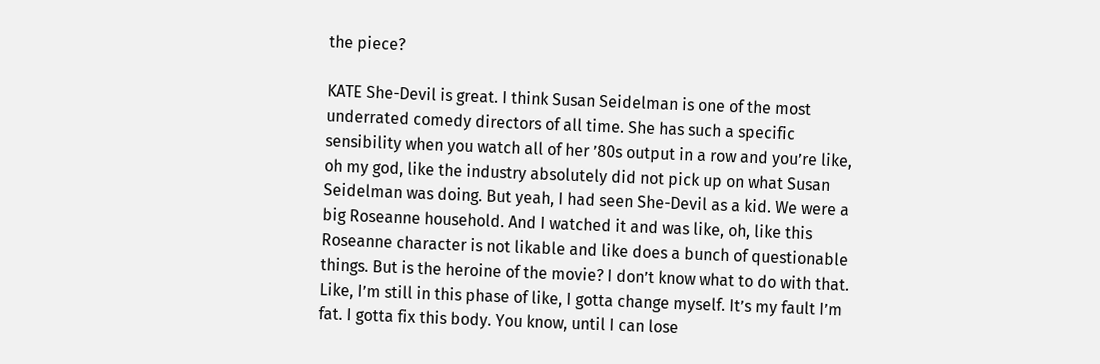the piece?

KATE She-Devil is great. I think Susan Seidelman is one of the most underrated comedy directors of all time. She has such a specific sensibility when you watch all of her ’80s output in a row and you’re like, oh my god, like the industry absolutely did not pick up on what Susan Seidelman was doing. But yeah, I had seen She-Devil as a kid. We were a big Roseanne household. And I watched it and was like, oh, like this Roseanne character is not likable and like does a bunch of questionable things. But is the heroine of the movie? I don’t know what to do with that. Like, I’m still in this phase of like, I gotta change myself. It’s my fault I’m fat. I gotta fix this body. You know, until I can lose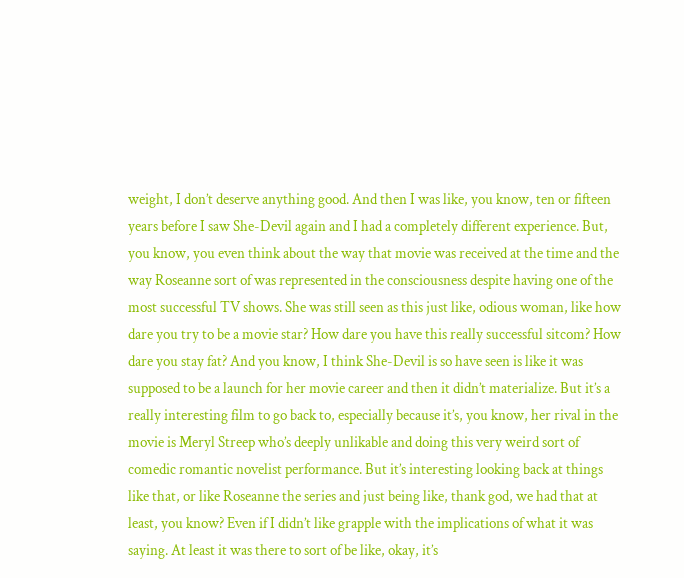weight, I don’t deserve anything good. And then I was like, you know, ten or fifteen years before I saw She-Devil again and I had a completely different experience. But, you know, you even think about the way that movie was received at the time and the way Roseanne sort of was represented in the consciousness despite having one of the most successful TV shows. She was still seen as this just like, odious woman, like how dare you try to be a movie star? How dare you have this really successful sitcom? How dare you stay fat? And you know, I think She-Devil is so have seen is like it was supposed to be a launch for her movie career and then it didn’t materialize. But it’s a really interesting film to go back to, especially because it’s, you know, her rival in the movie is Meryl Streep who’s deeply unlikable and doing this very weird sort of comedic romantic novelist performance. But it’s interesting looking back at things like that, or like Roseanne the series and just being like, thank god, we had that at least, you know? Even if I didn’t like grapple with the implications of what it was saying. At least it was there to sort of be like, okay, it’s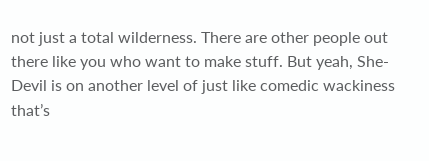not just a total wilderness. There are other people out there like you who want to make stuff. But yeah, She-Devil is on another level of just like comedic wackiness that’s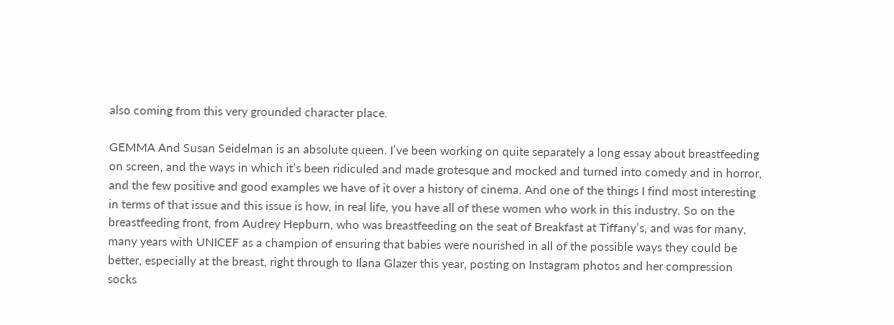also coming from this very grounded character place.

GEMMA And Susan Seidelman is an absolute queen. I’ve been working on quite separately a long essay about breastfeeding on screen, and the ways in which it’s been ridiculed and made grotesque and mocked and turned into comedy and in horror, and the few positive and good examples we have of it over a history of cinema. And one of the things I find most interesting in terms of that issue and this issue is how, in real life, you have all of these women who work in this industry. So on the breastfeeding front, from Audrey Hepburn, who was breastfeeding on the seat of Breakfast at Tiffany’s, and was for many, many years with UNICEF as a champion of ensuring that babies were nourished in all of the possible ways they could be better, especially at the breast, right through to Ilana Glazer this year, posting on Instagram photos and her compression socks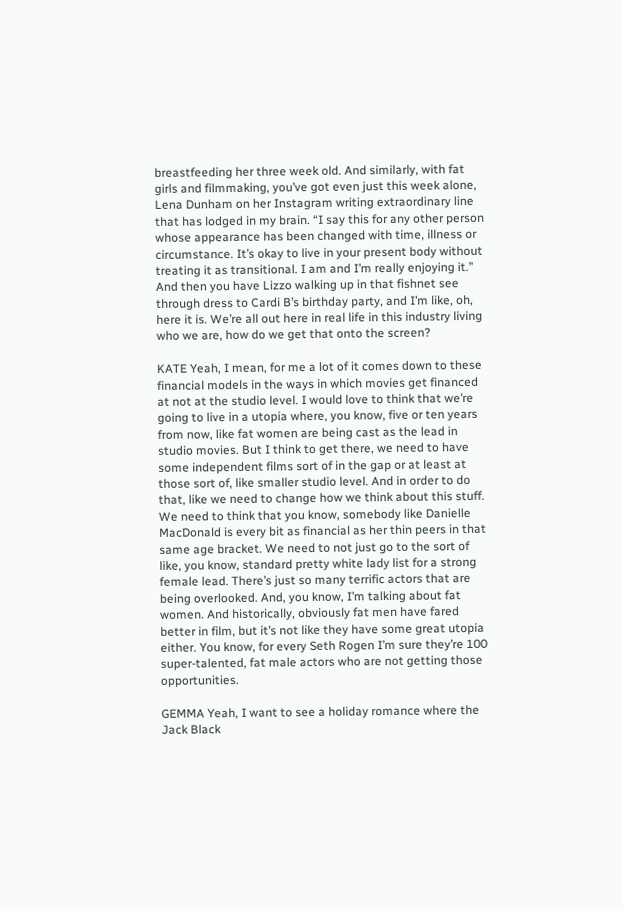breastfeeding her three week old. And similarly, with fat girls and filmmaking, you’ve got even just this week alone, Lena Dunham on her Instagram writing extraordinary line that has lodged in my brain. “I say this for any other person whose appearance has been changed with time, illness or circumstance. It’s okay to live in your present body without treating it as transitional. I am and I’m really enjoying it.” And then you have Lizzo walking up in that fishnet see through dress to Cardi B’s birthday party, and I’m like, oh, here it is. We’re all out here in real life in this industry living who we are, how do we get that onto the screen?

KATE Yeah, I mean, for me a lot of it comes down to these financial models in the ways in which movies get financed at not at the studio level. I would love to think that we’re going to live in a utopia where, you know, five or ten years from now, like fat women are being cast as the lead in studio movies. But I think to get there, we need to have some independent films sort of in the gap or at least at those sort of, like smaller studio level. And in order to do that, like we need to change how we think about this stuff. We need to think that you know, somebody like Danielle MacDonald is every bit as financial as her thin peers in that same age bracket. We need to not just go to the sort of like, you know, standard pretty white lady list for a strong female lead. There’s just so many terrific actors that are being overlooked. And, you know, I’m talking about fat women. And historically, obviously fat men have fared better in film, but it’s not like they have some great utopia either. You know, for every Seth Rogen I’m sure they’re 100 super-talented, fat male actors who are not getting those opportunities.

GEMMA Yeah, I want to see a holiday romance where the Jack Black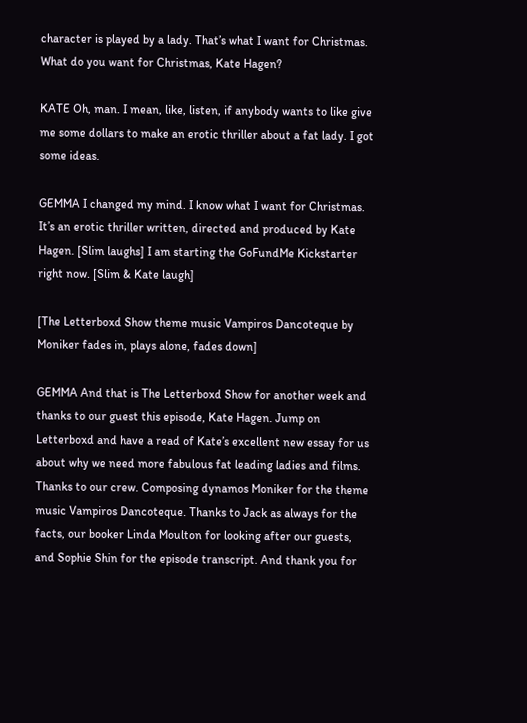character is played by a lady. That’s what I want for Christmas. What do you want for Christmas, Kate Hagen?

KATE Oh, man. I mean, like, listen, if anybody wants to like give me some dollars to make an erotic thriller about a fat lady. I got some ideas.

GEMMA I changed my mind. I know what I want for Christmas. It’s an erotic thriller written, directed and produced by Kate Hagen. [Slim laughs] I am starting the GoFundMe Kickstarter right now. [Slim & Kate laugh]

[The Letterboxd Show theme music Vampiros Dancoteque by Moniker fades in, plays alone, fades down]

GEMMA And that is The Letterboxd Show for another week and thanks to our guest this episode, Kate Hagen. Jump on Letterboxd and have a read of Kate’s excellent new essay for us about why we need more fabulous fat leading ladies and films. Thanks to our crew. Composing dynamos Moniker for the theme music Vampiros Dancoteque. Thanks to Jack as always for the facts, our booker Linda Moulton for looking after our guests, and Sophie Shin for the episode transcript. And thank you for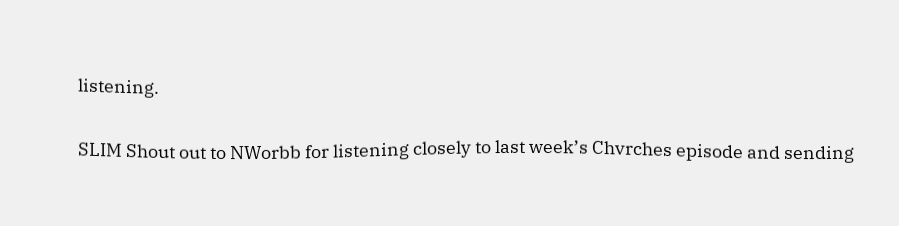listening.

SLIM Shout out to NWorbb for listening closely to last week’s Chvrches episode and sending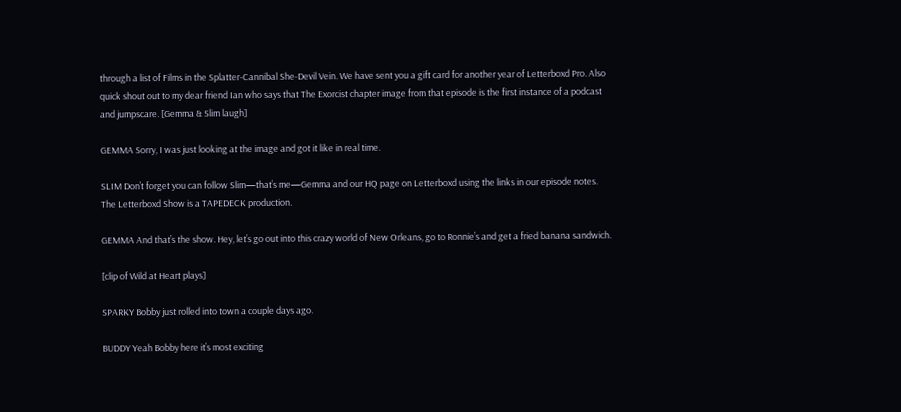through a list of Films in the Splatter-Cannibal She-Devil Vein. We have sent you a gift card for another year of Letterboxd Pro. Also quick shout out to my dear friend Ian who says that The Exorcist chapter image from that episode is the first instance of a podcast and jumpscare. [Gemma & Slim laugh]

GEMMA Sorry, I was just looking at the image and got it like in real time.

SLIM Don’t forget you can follow Slim—that’s me—Gemma and our HQ page on Letterboxd using the links in our episode notes. The Letterboxd Show is a TAPEDECK production.

GEMMA And that’s the show. Hey, let’s go out into this crazy world of New Orleans, go to Ronnie’s and get a fried banana sandwich.

[clip of Wild at Heart plays]

SPARKY Bobby just rolled into town a couple days ago.

BUDDY Yeah Bobby here it’s most exciting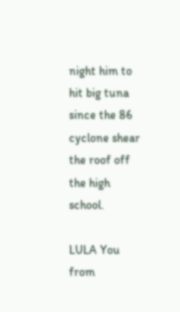night him to hit big tuna since the 86 cyclone shear the roof off the high school.

LULA You from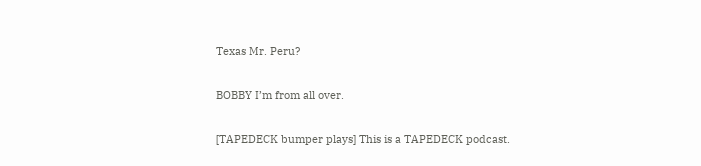Texas Mr. Peru?

BOBBY I’m from all over.

[TAPEDECK bumper plays] This is a TAPEDECK podcast.